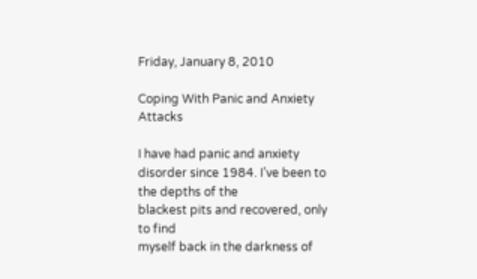Friday, January 8, 2010

Coping With Panic and Anxiety Attacks

I have had panic and anxiety disorder since 1984. I’ve been to the depths of the
blackest pits and recovered, only to find
myself back in the darkness of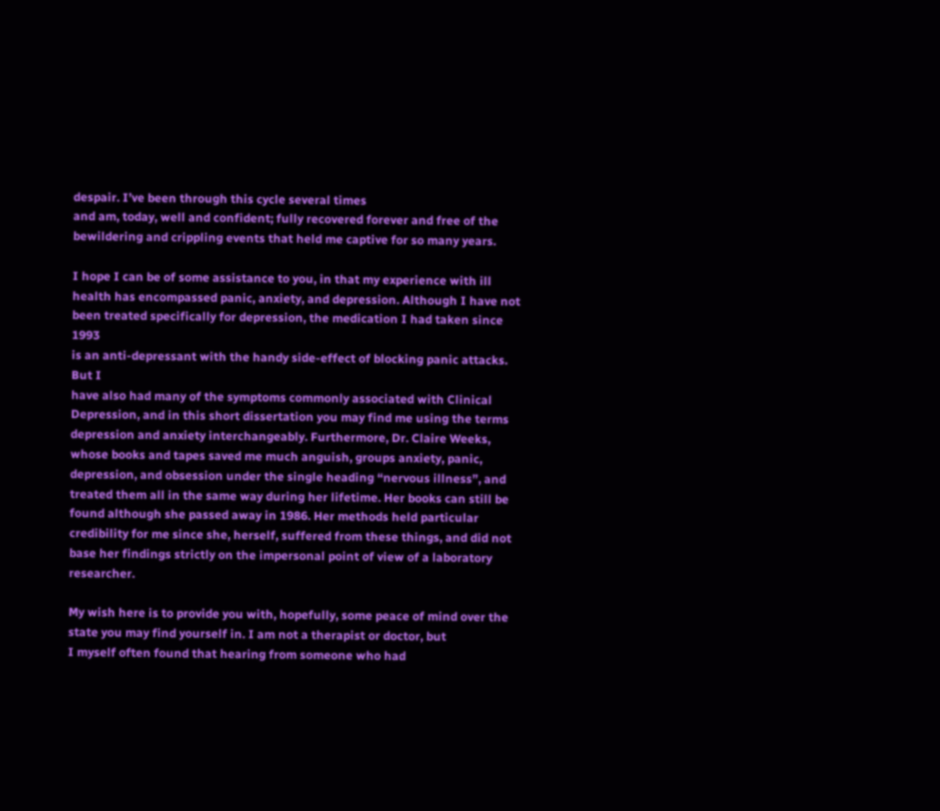despair. I’ve been through this cycle several times
and am, today, well and confident; fully recovered forever and free of the
bewildering and crippling events that held me captive for so many years.

I hope I can be of some assistance to you, in that my experience with ill
health has encompassed panic, anxiety, and depression. Although I have not
been treated specifically for depression, the medication I had taken since 1993
is an anti-depressant with the handy side-effect of blocking panic attacks. But I
have also had many of the symptoms commonly associated with Clinical Depression, and in this short dissertation you may find me using the terms depression and anxiety interchangeably. Furthermore, Dr. Claire Weeks, whose books and tapes saved me much anguish, groups anxiety, panic, depression, and obsession under the single heading “nervous illness”, and treated them all in the same way during her lifetime. Her books can still be found although she passed away in 1986. Her methods held particular credibility for me since she, herself, suffered from these things, and did not base her findings strictly on the impersonal point of view of a laboratory researcher.

My wish here is to provide you with, hopefully, some peace of mind over the
state you may find yourself in. I am not a therapist or doctor, but
I myself often found that hearing from someone who had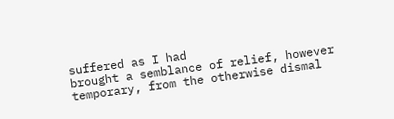suffered as I had
brought a semblance of relief, however temporary, from the otherwise dismal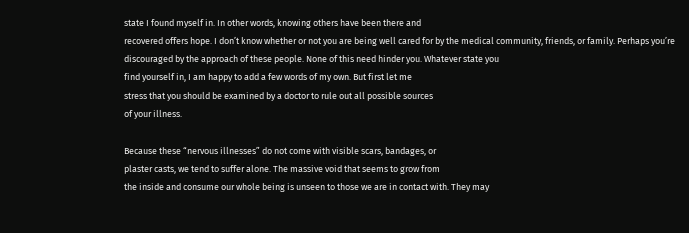state I found myself in. In other words, knowing others have been there and
recovered offers hope. I don’t know whether or not you are being well cared for by the medical community, friends, or family. Perhaps you’re discouraged by the approach of these people. None of this need hinder you. Whatever state you
find yourself in, I am happy to add a few words of my own. But first let me
stress that you should be examined by a doctor to rule out all possible sources
of your illness.

Because these “nervous illnesses” do not come with visible scars, bandages, or
plaster casts, we tend to suffer alone. The massive void that seems to grow from
the inside and consume our whole being is unseen to those we are in contact with. They may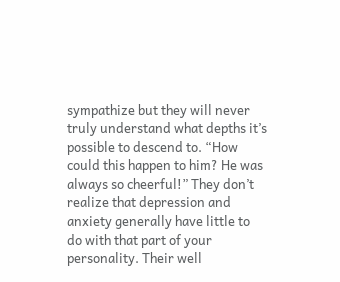sympathize but they will never truly understand what depths it’s possible to descend to. “How could this happen to him? He was always so cheerful!” They don’t realize that depression and anxiety generally have little to do with that part of your personality. Their well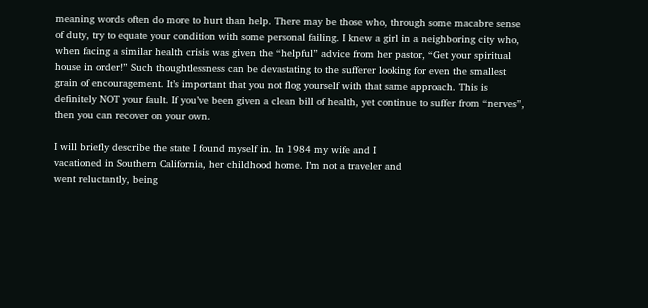meaning words often do more to hurt than help. There may be those who, through some macabre sense of duty, try to equate your condition with some personal failing. I knew a girl in a neighboring city who, when facing a similar health crisis was given the “helpful” advice from her pastor, “Get your spiritual house in order!” Such thoughtlessness can be devastating to the sufferer looking for even the smallest grain of encouragement. It’s important that you not flog yourself with that same approach. This is definitely NOT your fault. If you’ve been given a clean bill of health, yet continue to suffer from “nerves”, then you can recover on your own.

I will briefly describe the state I found myself in. In 1984 my wife and I
vacationed in Southern California, her childhood home. I’m not a traveler and
went reluctantly, being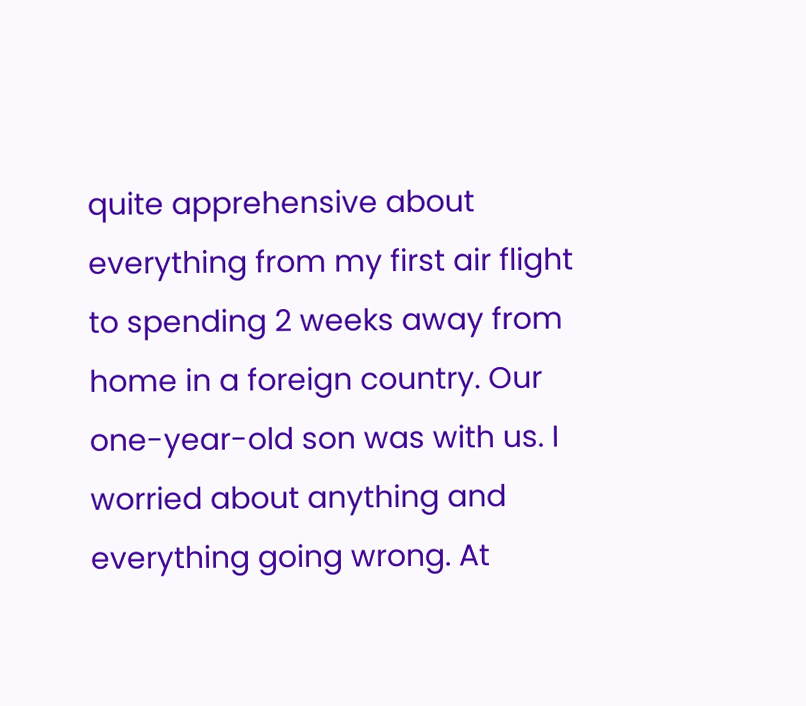quite apprehensive about everything from my first air flight to spending 2 weeks away from home in a foreign country. Our one-year-old son was with us. I worried about anything and everything going wrong. At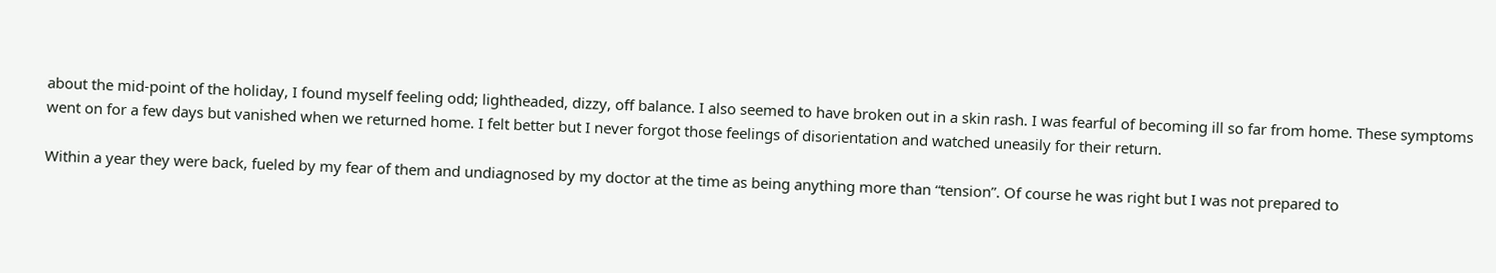about the mid-point of the holiday, I found myself feeling odd; lightheaded, dizzy, off balance. I also seemed to have broken out in a skin rash. I was fearful of becoming ill so far from home. These symptoms went on for a few days but vanished when we returned home. I felt better but I never forgot those feelings of disorientation and watched uneasily for their return.

Within a year they were back, fueled by my fear of them and undiagnosed by my doctor at the time as being anything more than “tension”. Of course he was right but I was not prepared to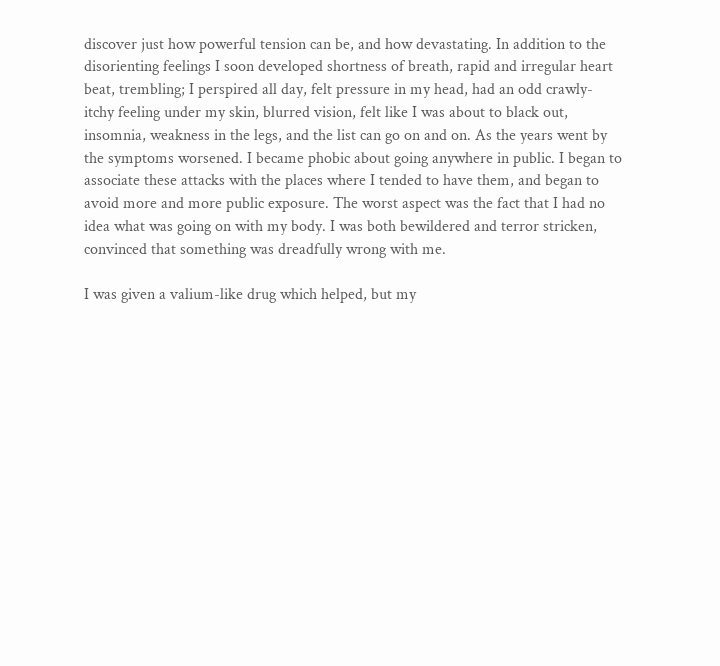discover just how powerful tension can be, and how devastating. In addition to the disorienting feelings I soon developed shortness of breath, rapid and irregular heart beat, trembling; I perspired all day, felt pressure in my head, had an odd crawly-itchy feeling under my skin, blurred vision, felt like I was about to black out, insomnia, weakness in the legs, and the list can go on and on. As the years went by the symptoms worsened. I became phobic about going anywhere in public. I began to associate these attacks with the places where I tended to have them, and began to avoid more and more public exposure. The worst aspect was the fact that I had no
idea what was going on with my body. I was both bewildered and terror stricken, convinced that something was dreadfully wrong with me.

I was given a valium-like drug which helped, but my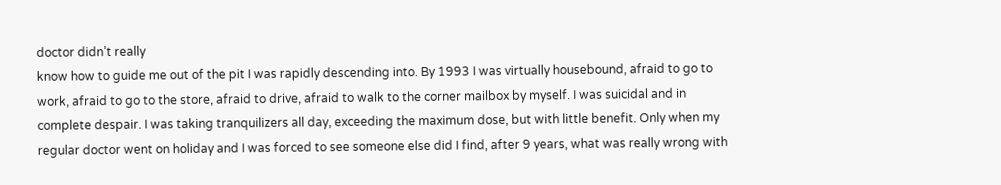doctor didn’t really
know how to guide me out of the pit I was rapidly descending into. By 1993 I was virtually housebound, afraid to go to work, afraid to go to the store, afraid to drive, afraid to walk to the corner mailbox by myself. I was suicidal and in complete despair. I was taking tranquilizers all day, exceeding the maximum dose, but with little benefit. Only when my regular doctor went on holiday and I was forced to see someone else did I find, after 9 years, what was really wrong with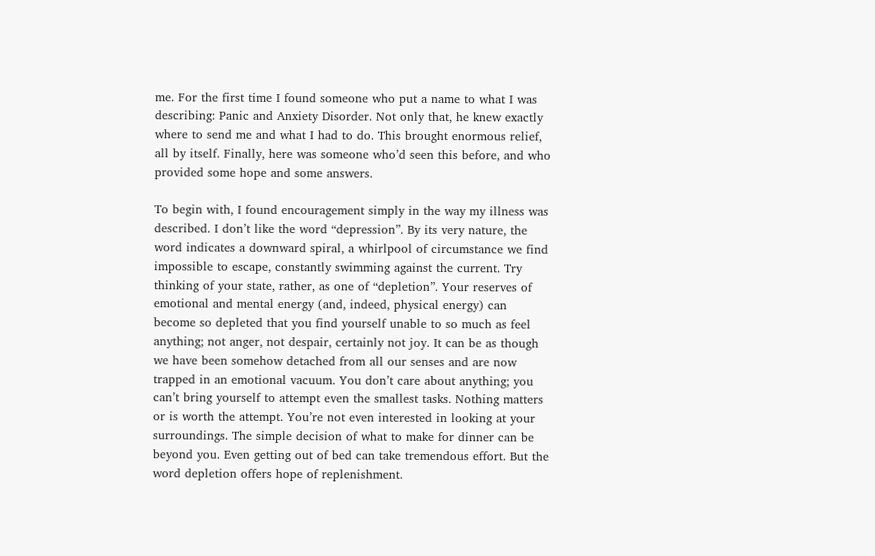me. For the first time I found someone who put a name to what I was describing: Panic and Anxiety Disorder. Not only that, he knew exactly where to send me and what I had to do. This brought enormous relief, all by itself. Finally, here was someone who’d seen this before, and who provided some hope and some answers.

To begin with, I found encouragement simply in the way my illness was
described. I don’t like the word “depression”. By its very nature, the word indicates a downward spiral, a whirlpool of circumstance we find impossible to escape, constantly swimming against the current. Try thinking of your state, rather, as one of “depletion”. Your reserves of emotional and mental energy (and, indeed, physical energy) can become so depleted that you find yourself unable to so much as feel anything; not anger, not despair, certainly not joy. It can be as though we have been somehow detached from all our senses and are now trapped in an emotional vacuum. You don’t care about anything; you can’t bring yourself to attempt even the smallest tasks. Nothing matters or is worth the attempt. You’re not even interested in looking at your surroundings. The simple decision of what to make for dinner can be beyond you. Even getting out of bed can take tremendous effort. But the word depletion offers hope of replenishment.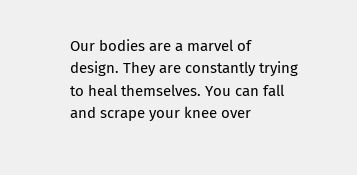Our bodies are a marvel of design. They are constantly trying to heal themselves. You can fall and scrape your knee over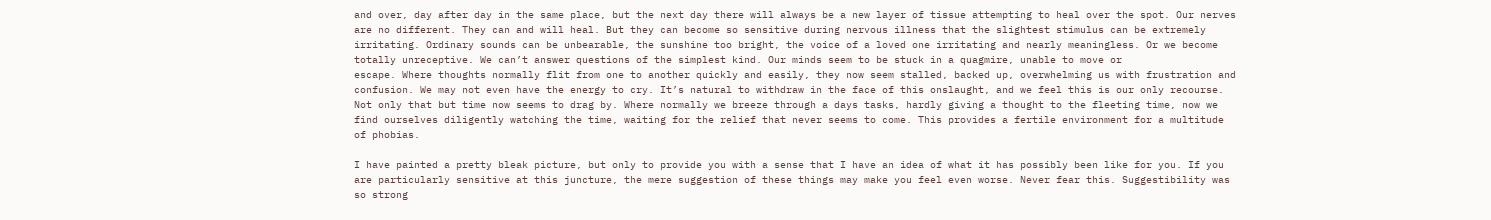and over, day after day in the same place, but the next day there will always be a new layer of tissue attempting to heal over the spot. Our nerves are no different. They can and will heal. But they can become so sensitive during nervous illness that the slightest stimulus can be extremely irritating. Ordinary sounds can be unbearable, the sunshine too bright, the voice of a loved one irritating and nearly meaningless. Or we become totally unreceptive. We can’t answer questions of the simplest kind. Our minds seem to be stuck in a quagmire, unable to move or
escape. Where thoughts normally flit from one to another quickly and easily, they now seem stalled, backed up, overwhelming us with frustration and confusion. We may not even have the energy to cry. It’s natural to withdraw in the face of this onslaught, and we feel this is our only recourse. Not only that but time now seems to drag by. Where normally we breeze through a days tasks, hardly giving a thought to the fleeting time, now we find ourselves diligently watching the time, waiting for the relief that never seems to come. This provides a fertile environment for a multitude of phobias.

I have painted a pretty bleak picture, but only to provide you with a sense that I have an idea of what it has possibly been like for you. If you are particularly sensitive at this juncture, the mere suggestion of these things may make you feel even worse. Never fear this. Suggestibility was so strong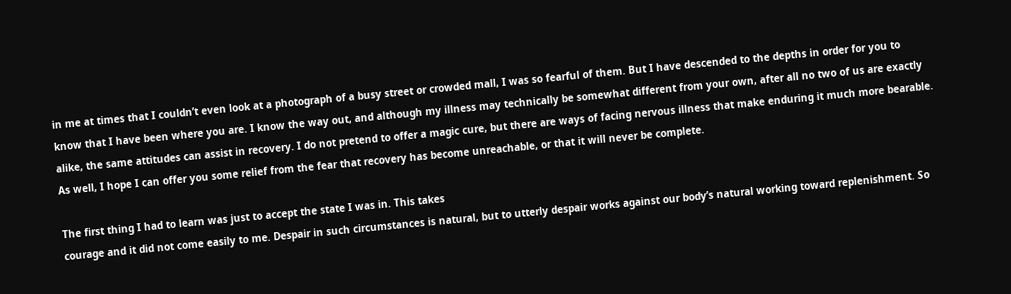in me at times that I couldn’t even look at a photograph of a busy street or crowded mall, I was so fearful of them. But I have descended to the depths in order for you to know that I have been where you are. I know the way out, and although my illness may technically be somewhat different from your own, after all no two of us are exactly alike, the same attitudes can assist in recovery. I do not pretend to offer a magic cure, but there are ways of facing nervous illness that make enduring it much more bearable. As well, I hope I can offer you some relief from the fear that recovery has become unreachable, or that it will never be complete.

The first thing I had to learn was just to accept the state I was in. This takes
courage and it did not come easily to me. Despair in such circumstances is natural, but to utterly despair works against our body’s natural working toward replenishment. So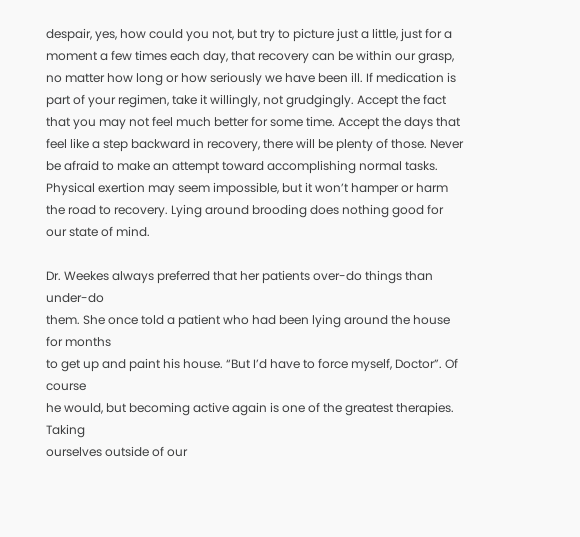despair, yes, how could you not, but try to picture just a little, just for a moment a few times each day, that recovery can be within our grasp, no matter how long or how seriously we have been ill. If medication is part of your regimen, take it willingly, not grudgingly. Accept the fact that you may not feel much better for some time. Accept the days that feel like a step backward in recovery, there will be plenty of those. Never be afraid to make an attempt toward accomplishing normal tasks. Physical exertion may seem impossible, but it won’t hamper or harm the road to recovery. Lying around brooding does nothing good for our state of mind.

Dr. Weekes always preferred that her patients over-do things than under-do
them. She once told a patient who had been lying around the house for months
to get up and paint his house. “But I’d have to force myself, Doctor”. Of course
he would, but becoming active again is one of the greatest therapies. Taking
ourselves outside of our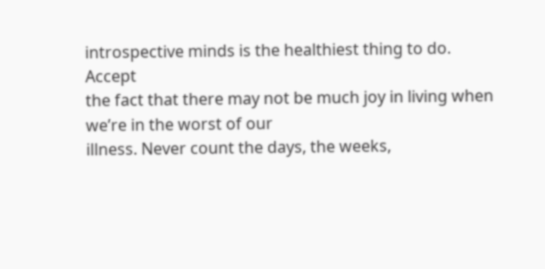introspective minds is the healthiest thing to do. Accept
the fact that there may not be much joy in living when we’re in the worst of our
illness. Never count the days, the weeks,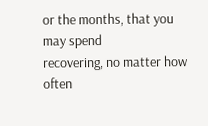or the months, that you may spend
recovering, no matter how often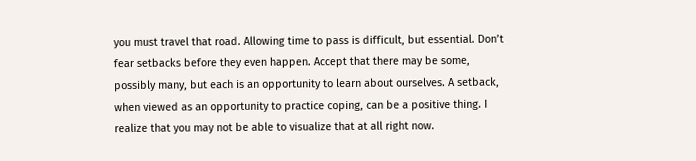you must travel that road. Allowing time to pass is difficult, but essential. Don’t fear setbacks before they even happen. Accept that there may be some, possibly many, but each is an opportunity to learn about ourselves. A setback, when viewed as an opportunity to practice coping, can be a positive thing. I realize that you may not be able to visualize that at all right now.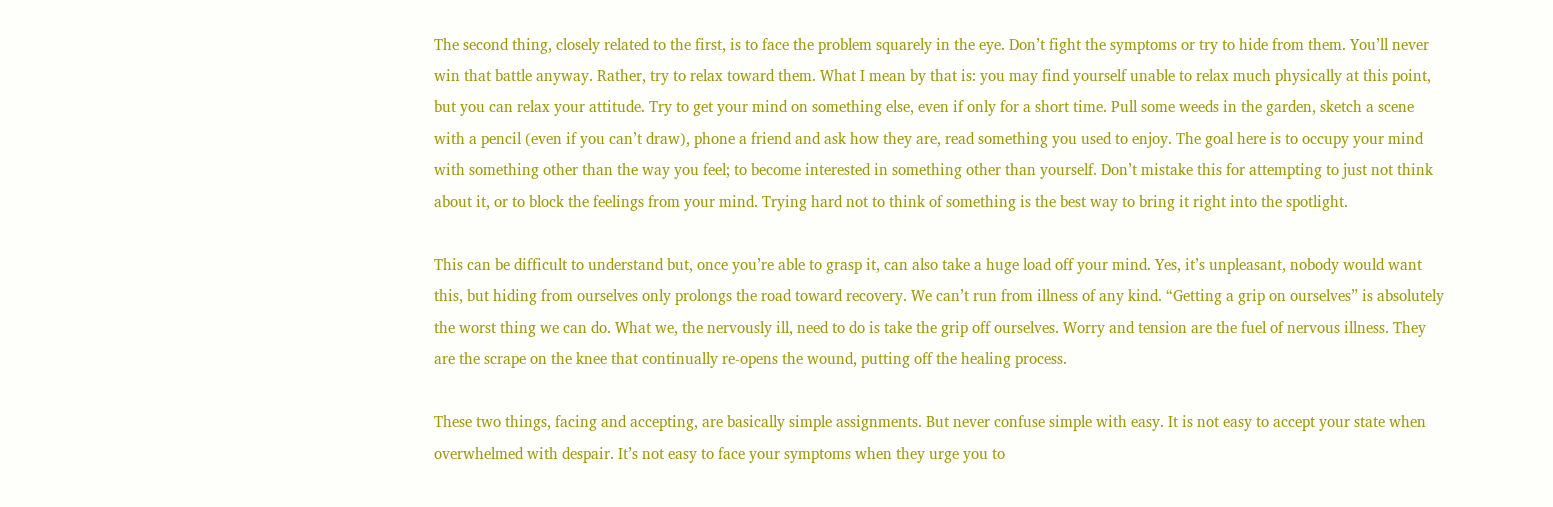The second thing, closely related to the first, is to face the problem squarely in the eye. Don’t fight the symptoms or try to hide from them. You’ll never win that battle anyway. Rather, try to relax toward them. What I mean by that is: you may find yourself unable to relax much physically at this point, but you can relax your attitude. Try to get your mind on something else, even if only for a short time. Pull some weeds in the garden, sketch a scene with a pencil (even if you can’t draw), phone a friend and ask how they are, read something you used to enjoy. The goal here is to occupy your mind with something other than the way you feel; to become interested in something other than yourself. Don’t mistake this for attempting to just not think about it, or to block the feelings from your mind. Trying hard not to think of something is the best way to bring it right into the spotlight.

This can be difficult to understand but, once you’re able to grasp it, can also take a huge load off your mind. Yes, it’s unpleasant, nobody would want this, but hiding from ourselves only prolongs the road toward recovery. We can’t run from illness of any kind. “Getting a grip on ourselves” is absolutely the worst thing we can do. What we, the nervously ill, need to do is take the grip off ourselves. Worry and tension are the fuel of nervous illness. They are the scrape on the knee that continually re-opens the wound, putting off the healing process.

These two things, facing and accepting, are basically simple assignments. But never confuse simple with easy. It is not easy to accept your state when
overwhelmed with despair. It’s not easy to face your symptoms when they urge you to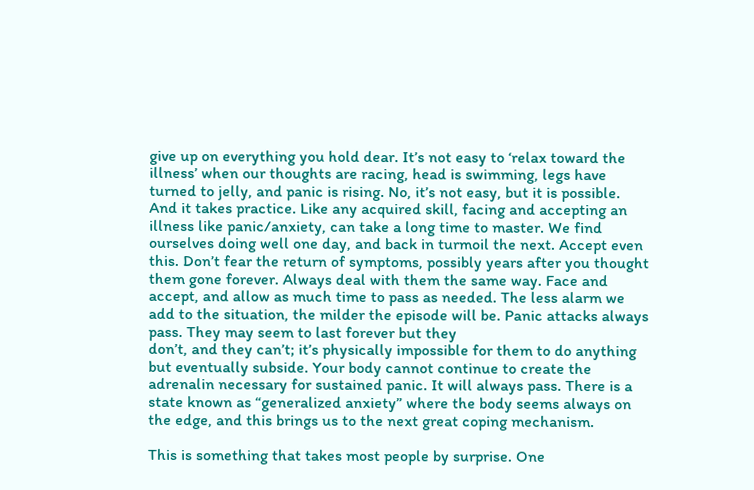give up on everything you hold dear. It’s not easy to ‘relax toward the illness’ when our thoughts are racing, head is swimming, legs have turned to jelly, and panic is rising. No, it’s not easy, but it is possible. And it takes practice. Like any acquired skill, facing and accepting an illness like panic/anxiety, can take a long time to master. We find ourselves doing well one day, and back in turmoil the next. Accept even this. Don’t fear the return of symptoms, possibly years after you thought them gone forever. Always deal with them the same way. Face and accept, and allow as much time to pass as needed. The less alarm we add to the situation, the milder the episode will be. Panic attacks always pass. They may seem to last forever but they
don’t, and they can’t; it’s physically impossible for them to do anything but eventually subside. Your body cannot continue to create the adrenalin necessary for sustained panic. It will always pass. There is a state known as “generalized anxiety” where the body seems always on the edge, and this brings us to the next great coping mechanism.

This is something that takes most people by surprise. One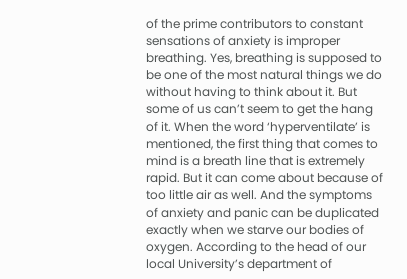of the prime contributors to constant sensations of anxiety is improper breathing. Yes, breathing is supposed to be one of the most natural things we do without having to think about it. But some of us can’t seem to get the hang of it. When the word ‘hyperventilate’ is mentioned, the first thing that comes to mind is a breath line that is extremely rapid. But it can come about because of too little air as well. And the symptoms of anxiety and panic can be duplicated exactly when we starve our bodies of oxygen. According to the head of our local University’s department of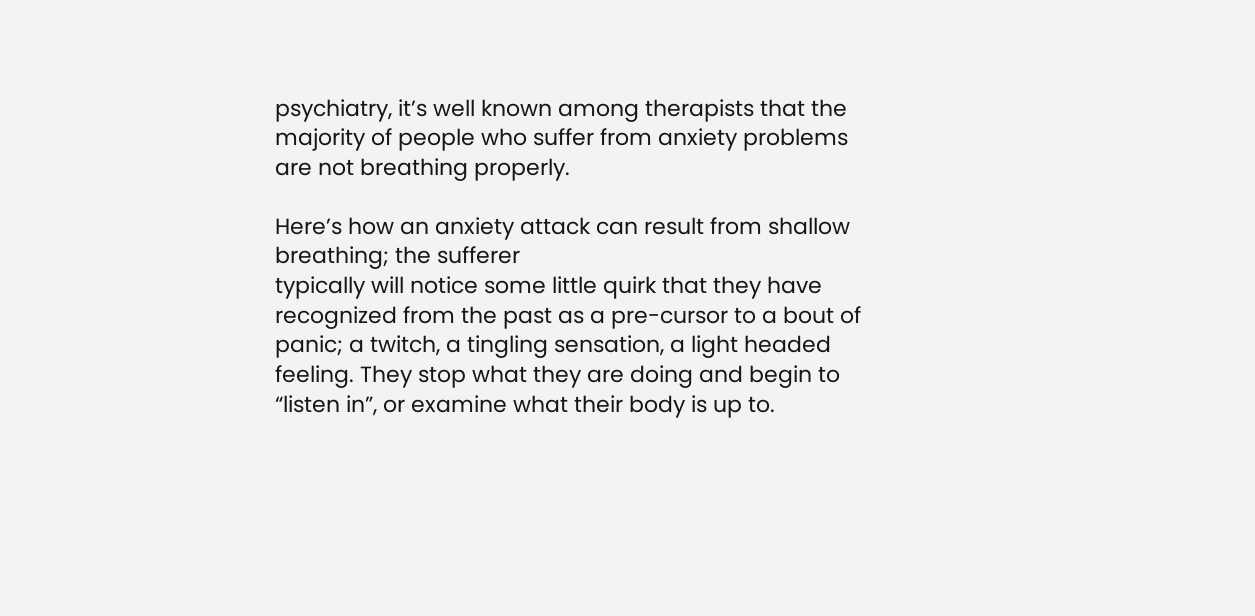psychiatry, it’s well known among therapists that the majority of people who suffer from anxiety problems are not breathing properly.

Here’s how an anxiety attack can result from shallow breathing; the sufferer
typically will notice some little quirk that they have recognized from the past as a pre-cursor to a bout of panic; a twitch, a tingling sensation, a light headed feeling. They stop what they are doing and begin to “listen in”, or examine what their body is up to.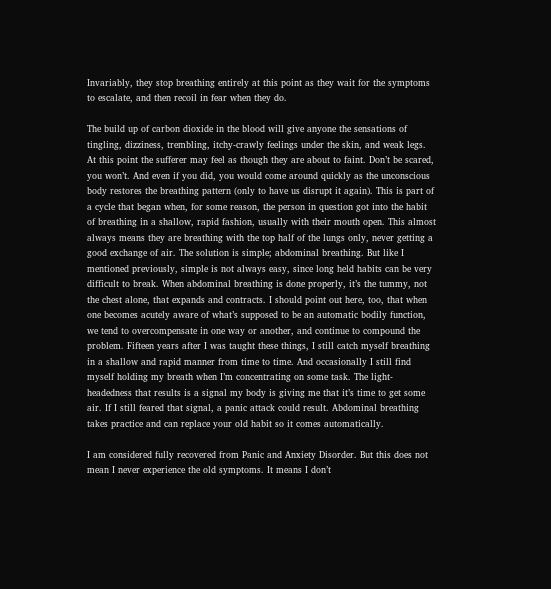Invariably, they stop breathing entirely at this point as they wait for the symptoms to escalate, and then recoil in fear when they do.

The build up of carbon dioxide in the blood will give anyone the sensations of
tingling, dizziness, trembling, itchy-crawly feelings under the skin, and weak legs. At this point the sufferer may feel as though they are about to faint. Don’t be scared, you won’t. And even if you did, you would come around quickly as the unconscious body restores the breathing pattern (only to have us disrupt it again). This is part of a cycle that began when, for some reason, the person in question got into the habit of breathing in a shallow, rapid fashion, usually with their mouth open. This almost always means they are breathing with the top half of the lungs only, never getting a good exchange of air. The solution is simple; abdominal breathing. But like I mentioned previously, simple is not always easy, since long held habits can be very difficult to break. When abdominal breathing is done properly, it’s the tummy, not the chest alone, that expands and contracts. I should point out here, too, that when one becomes acutely aware of what’s supposed to be an automatic bodily function, we tend to overcompensate in one way or another, and continue to compound the problem. Fifteen years after I was taught these things, I still catch myself breathing in a shallow and rapid manner from time to time. And occasionally I still find myself holding my breath when I’m concentrating on some task. The light-headedness that results is a signal my body is giving me that it’s time to get some air. If I still feared that signal, a panic attack could result. Abdominal breathing takes practice and can replace your old habit so it comes automatically.

I am considered fully recovered from Panic and Anxiety Disorder. But this does not mean I never experience the old symptoms. It means I don’t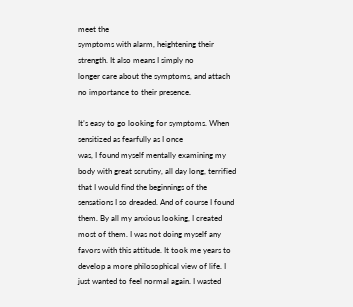meet the
symptoms with alarm, heightening their strength. It also means I simply no
longer care about the symptoms, and attach no importance to their presence.

It’s easy to go looking for symptoms. When sensitized as fearfully as I once
was, I found myself mentally examining my body with great scrutiny, all day long, terrified that I would find the beginnings of the sensations I so dreaded. And of course I found them. By all my anxious looking, I created most of them. I was not doing myself any favors with this attitude. It took me years to develop a more philosophical view of life. I just wanted to feel normal again. I wasted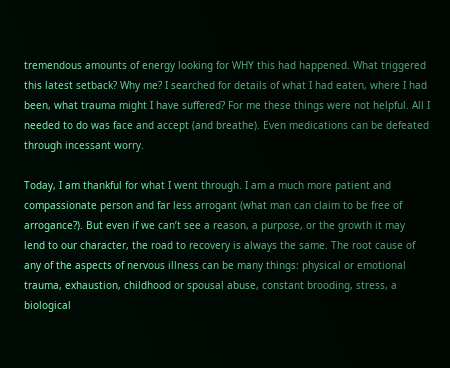tremendous amounts of energy looking for WHY this had happened. What triggered this latest setback? Why me? I searched for details of what I had eaten, where I had been, what trauma might I have suffered? For me these things were not helpful. All I needed to do was face and accept (and breathe). Even medications can be defeated through incessant worry.

Today, I am thankful for what I went through. I am a much more patient and compassionate person and far less arrogant (what man can claim to be free of arrogance?). But even if we can’t see a reason, a purpose, or the growth it may
lend to our character, the road to recovery is always the same. The root cause of
any of the aspects of nervous illness can be many things: physical or emotional
trauma, exhaustion, childhood or spousal abuse, constant brooding, stress, a biological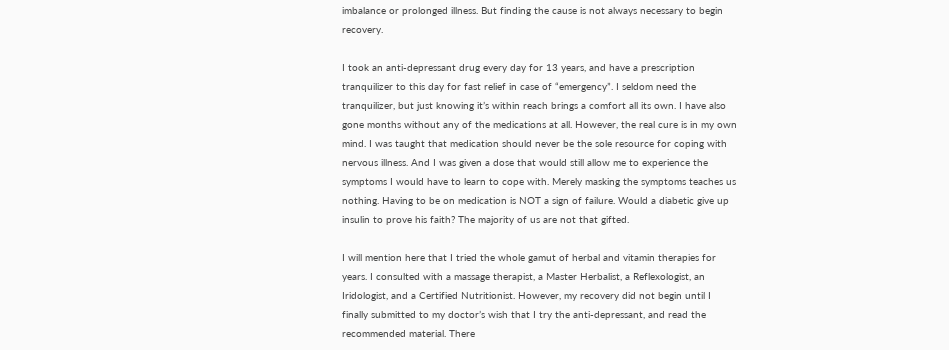imbalance or prolonged illness. But finding the cause is not always necessary to begin recovery.

I took an anti-depressant drug every day for 13 years, and have a prescription tranquilizer to this day for fast relief in case of “emergency”. I seldom need the tranquilizer, but just knowing it’s within reach brings a comfort all its own. I have also gone months without any of the medications at all. However, the real cure is in my own mind. I was taught that medication should never be the sole resource for coping with nervous illness. And I was given a dose that would still allow me to experience the symptoms I would have to learn to cope with. Merely masking the symptoms teaches us nothing. Having to be on medication is NOT a sign of failure. Would a diabetic give up insulin to prove his faith? The majority of us are not that gifted.

I will mention here that I tried the whole gamut of herbal and vitamin therapies for years. I consulted with a massage therapist, a Master Herbalist, a Reflexologist, an Iridologist, and a Certified Nutritionist. However, my recovery did not begin until I finally submitted to my doctor’s wish that I try the anti-depressant, and read the recommended material. There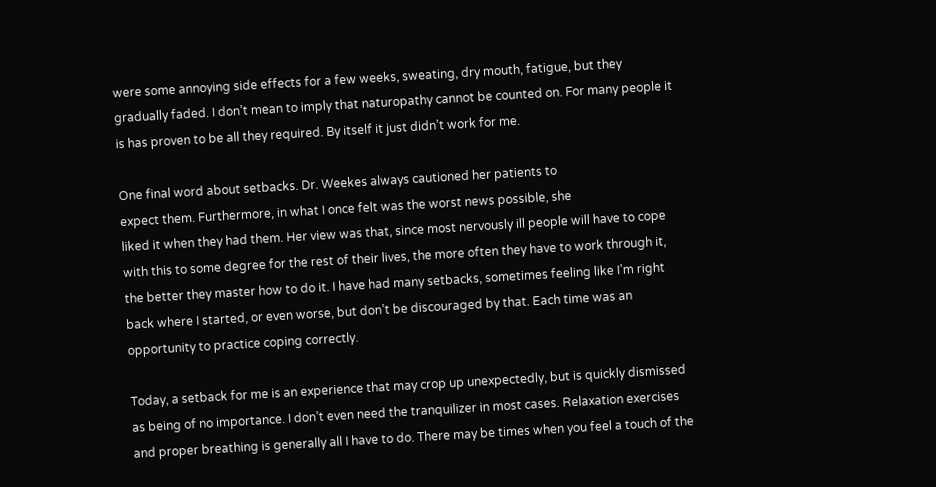were some annoying side effects for a few weeks, sweating, dry mouth, fatigue, but they gradually faded. I don’t mean to imply that naturopathy cannot be counted on. For many people it is has proven to be all they required. By itself it just didn’t work for me.

One final word about setbacks. Dr. Weekes always cautioned her patients to
expect them. Furthermore, in what I once felt was the worst news possible, she
liked it when they had them. Her view was that, since most nervously ill people will have to cope with this to some degree for the rest of their lives, the more often they have to work through it, the better they master how to do it. I have had many setbacks, sometimes feeling like I’m right back where I started, or even worse, but don’t be discouraged by that. Each time was an opportunity to practice coping correctly.

Today, a setback for me is an experience that may crop up unexpectedly, but is quickly dismissed as being of no importance. I don’t even need the tranquilizer in most cases. Relaxation exercises and proper breathing is generally all I have to do. There may be times when you feel a touch of the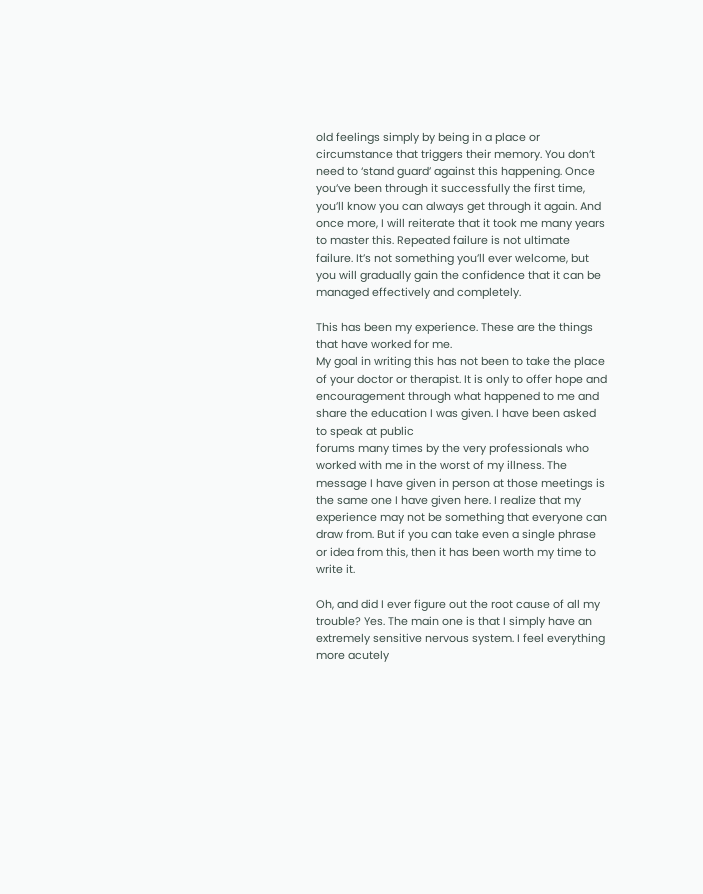old feelings simply by being in a place or circumstance that triggers their memory. You don’t need to ‘stand guard’ against this happening. Once you’ve been through it successfully the first time, you’ll know you can always get through it again. And once more, I will reiterate that it took me many years to master this. Repeated failure is not ultimate failure. It’s not something you’ll ever welcome, but you will gradually gain the confidence that it can be managed effectively and completely.

This has been my experience. These are the things that have worked for me.
My goal in writing this has not been to take the place of your doctor or therapist. It is only to offer hope and encouragement through what happened to me and share the education I was given. I have been asked to speak at public
forums many times by the very professionals who worked with me in the worst of my illness. The message I have given in person at those meetings is the same one I have given here. I realize that my experience may not be something that everyone can draw from. But if you can take even a single phrase or idea from this, then it has been worth my time to write it.

Oh, and did I ever figure out the root cause of all my trouble? Yes. The main one is that I simply have an extremely sensitive nervous system. I feel everything more acutely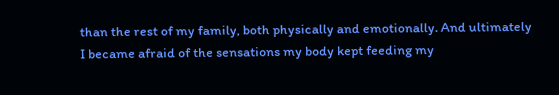than the rest of my family, both physically and emotionally. And ultimately I became afraid of the sensations my body kept feeding my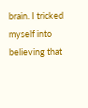brain. I tricked myself into believing that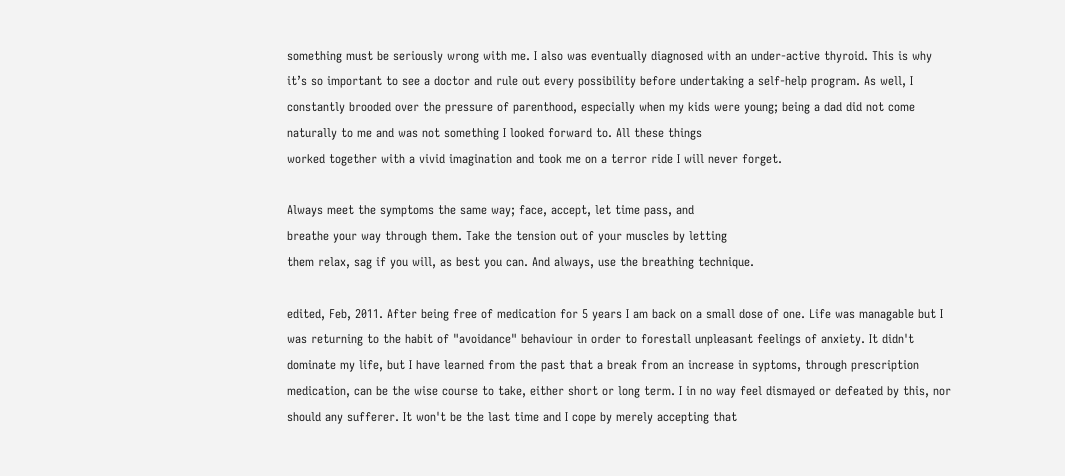something must be seriously wrong with me. I also was eventually diagnosed with an under-active thyroid. This is why it’s so important to see a doctor and rule out every possibility before undertaking a self-help program. As well, I constantly brooded over the pressure of parenthood, especially when my kids were young; being a dad did not come naturally to me and was not something I looked forward to. All these things
worked together with a vivid imagination and took me on a terror ride I will never forget.

Always meet the symptoms the same way; face, accept, let time pass, and
breathe your way through them. Take the tension out of your muscles by letting
them relax, sag if you will, as best you can. And always, use the breathing technique.

edited, Feb, 2011. After being free of medication for 5 years I am back on a small dose of one. Life was managable but I was returning to the habit of "avoidance" behaviour in order to forestall unpleasant feelings of anxiety. It didn't dominate my life, but I have learned from the past that a break from an increase in syptoms, through prescription medication, can be the wise course to take, either short or long term. I in no way feel dismayed or defeated by this, nor should any sufferer. It won't be the last time and I cope by merely accepting that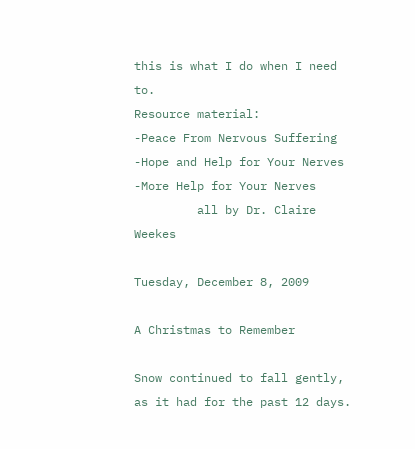this is what I do when I need to.
Resource material:
-Peace From Nervous Suffering
-Hope and Help for Your Nerves
-More Help for Your Nerves
         all by Dr. Claire Weekes

Tuesday, December 8, 2009

A Christmas to Remember

Snow continued to fall gently, as it had for the past 12 days.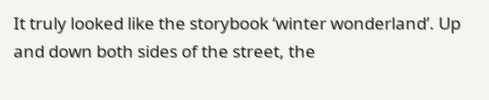It truly looked like the storybook ‘winter wonderland’. Up and down both sides of the street, the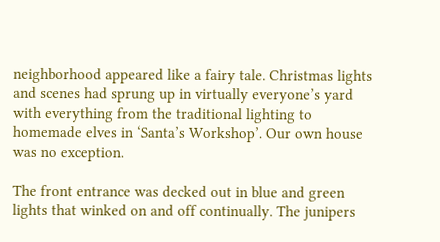neighborhood appeared like a fairy tale. Christmas lights and scenes had sprung up in virtually everyone’s yard with everything from the traditional lighting to homemade elves in ‘Santa’s Workshop’. Our own house was no exception.

The front entrance was decked out in blue and green lights that winked on and off continually. The junipers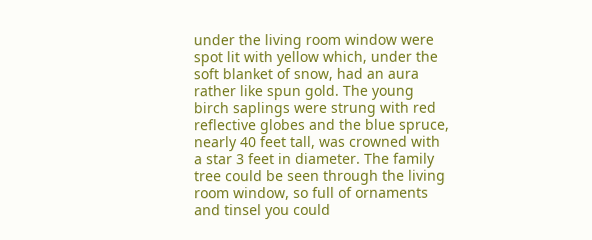under the living room window were spot lit with yellow which, under the soft blanket of snow, had an aura rather like spun gold. The young birch saplings were strung with red reflective globes and the blue spruce, nearly 40 feet tall, was crowned with a star 3 feet in diameter. The family tree could be seen through the living room window, so full of ornaments and tinsel you could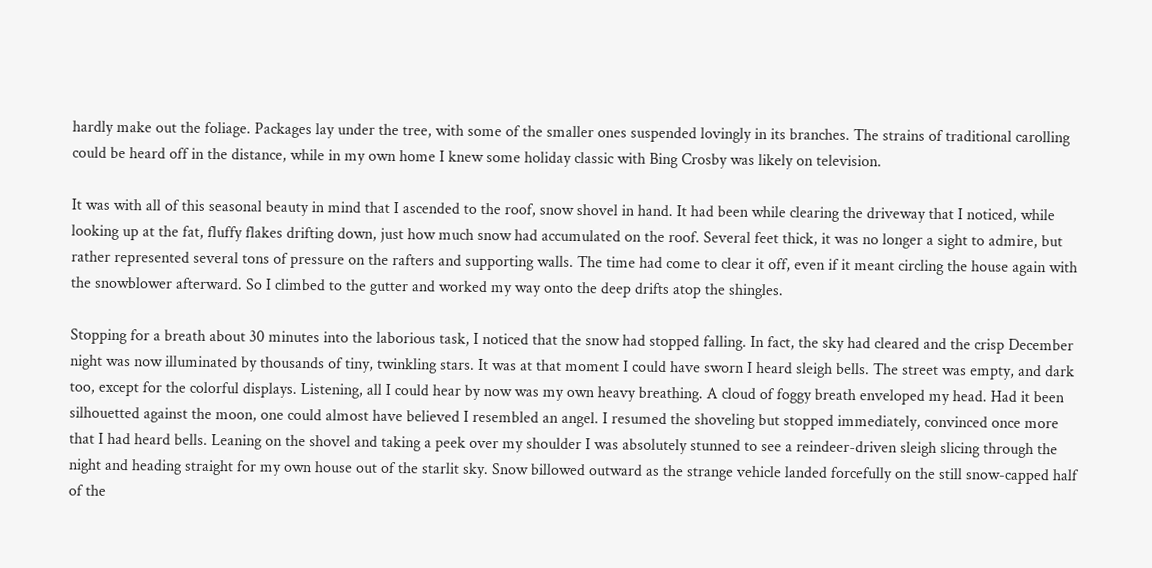hardly make out the foliage. Packages lay under the tree, with some of the smaller ones suspended lovingly in its branches. The strains of traditional carolling could be heard off in the distance, while in my own home I knew some holiday classic with Bing Crosby was likely on television.

It was with all of this seasonal beauty in mind that I ascended to the roof, snow shovel in hand. It had been while clearing the driveway that I noticed, while looking up at the fat, fluffy flakes drifting down, just how much snow had accumulated on the roof. Several feet thick, it was no longer a sight to admire, but rather represented several tons of pressure on the rafters and supporting walls. The time had come to clear it off, even if it meant circling the house again with the snowblower afterward. So I climbed to the gutter and worked my way onto the deep drifts atop the shingles.

Stopping for a breath about 30 minutes into the laborious task, I noticed that the snow had stopped falling. In fact, the sky had cleared and the crisp December night was now illuminated by thousands of tiny, twinkling stars. It was at that moment I could have sworn I heard sleigh bells. The street was empty, and dark too, except for the colorful displays. Listening, all I could hear by now was my own heavy breathing. A cloud of foggy breath enveloped my head. Had it been silhouetted against the moon, one could almost have believed I resembled an angel. I resumed the shoveling but stopped immediately, convinced once more that I had heard bells. Leaning on the shovel and taking a peek over my shoulder I was absolutely stunned to see a reindeer-driven sleigh slicing through the night and heading straight for my own house out of the starlit sky. Snow billowed outward as the strange vehicle landed forcefully on the still snow-capped half of the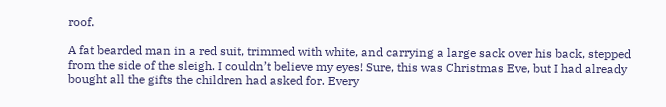roof.

A fat bearded man in a red suit, trimmed with white, and carrying a large sack over his back, stepped from the side of the sleigh. I couldn’t believe my eyes! Sure, this was Christmas Eve, but I had already bought all the gifts the children had asked for. Every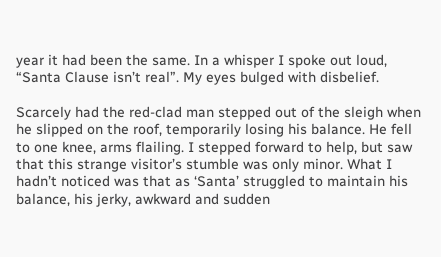year it had been the same. In a whisper I spoke out loud, “Santa Clause isn’t real”. My eyes bulged with disbelief.

Scarcely had the red-clad man stepped out of the sleigh when he slipped on the roof, temporarily losing his balance. He fell to one knee, arms flailing. I stepped forward to help, but saw that this strange visitor’s stumble was only minor. What I hadn’t noticed was that as ‘Santa’ struggled to maintain his balance, his jerky, awkward and sudden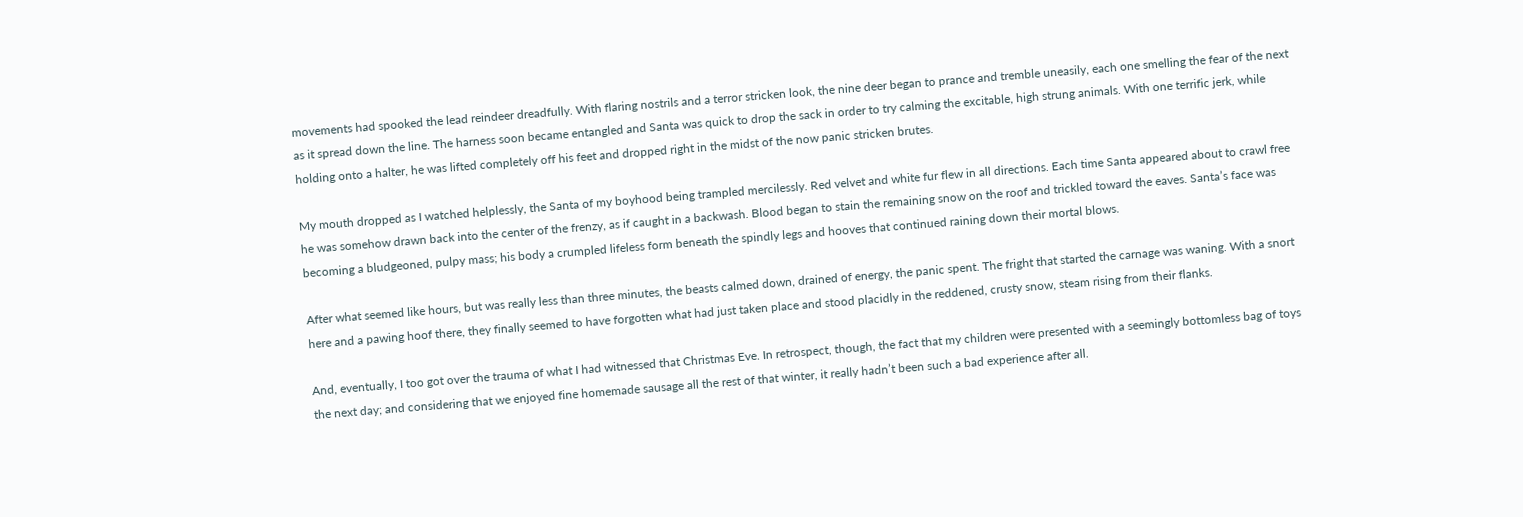movements had spooked the lead reindeer dreadfully. With flaring nostrils and a terror stricken look, the nine deer began to prance and tremble uneasily, each one smelling the fear of the next as it spread down the line. The harness soon became entangled and Santa was quick to drop the sack in order to try calming the excitable, high strung animals. With one terrific jerk, while holding onto a halter, he was lifted completely off his feet and dropped right in the midst of the now panic stricken brutes.

My mouth dropped as I watched helplessly, the Santa of my boyhood being trampled mercilessly. Red velvet and white fur flew in all directions. Each time Santa appeared about to crawl free he was somehow drawn back into the center of the frenzy, as if caught in a backwash. Blood began to stain the remaining snow on the roof and trickled toward the eaves. Santa’s face was becoming a bludgeoned, pulpy mass; his body a crumpled lifeless form beneath the spindly legs and hooves that continued raining down their mortal blows.

After what seemed like hours, but was really less than three minutes, the beasts calmed down, drained of energy, the panic spent. The fright that started the carnage was waning. With a snort here and a pawing hoof there, they finally seemed to have forgotten what had just taken place and stood placidly in the reddened, crusty snow, steam rising from their flanks.

And, eventually, I too got over the trauma of what I had witnessed that Christmas Eve. In retrospect, though, the fact that my children were presented with a seemingly bottomless bag of toys the next day; and considering that we enjoyed fine homemade sausage all the rest of that winter, it really hadn’t been such a bad experience after all.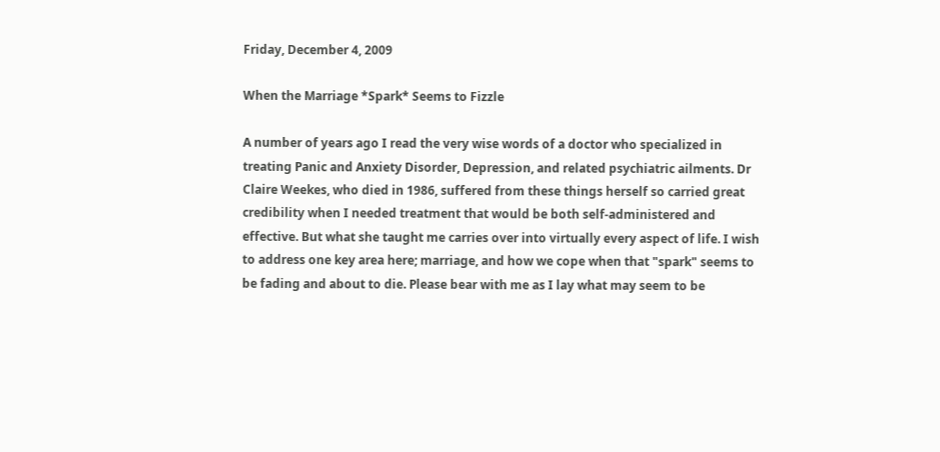Friday, December 4, 2009

When the Marriage *Spark* Seems to Fizzle

A number of years ago I read the very wise words of a doctor who specialized in treating Panic and Anxiety Disorder, Depression, and related psychiatric ailments. Dr Claire Weekes, who died in 1986, suffered from these things herself so carried great credibility when I needed treatment that would be both self-administered and effective. But what she taught me carries over into virtually every aspect of life. I wish to address one key area here; marriage, and how we cope when that "spark" seems to be fading and about to die. Please bear with me as I lay what may seem to be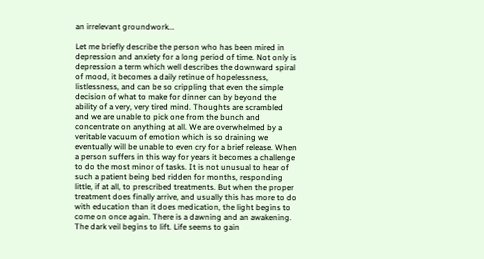an irrelevant groundwork...

Let me briefly describe the person who has been mired in depression and anxiety for a long period of time. Not only is depression a term which well describes the downward spiral of mood, it becomes a daily retinue of hopelessness, listlessness, and can be so crippling that even the simple decision of what to make for dinner can by beyond the ability of a very, very tired mind. Thoughts are scrambled and we are unable to pick one from the bunch and concentrate on anything at all. We are overwhelmed by a veritable vacuum of emotion which is so draining we eventually will be unable to even cry for a brief release. When a person suffers in this way for years it becomes a challenge to do the most minor of tasks. It is not unusual to hear of such a patient being bed ridden for months, responding little, if at all, to prescribed treatments. But when the proper treatment does finally arrive, and usually this has more to do with education than it does medication, the light begins to come on once again. There is a dawning and an awakening. The dark veil begins to lift. Life seems to gain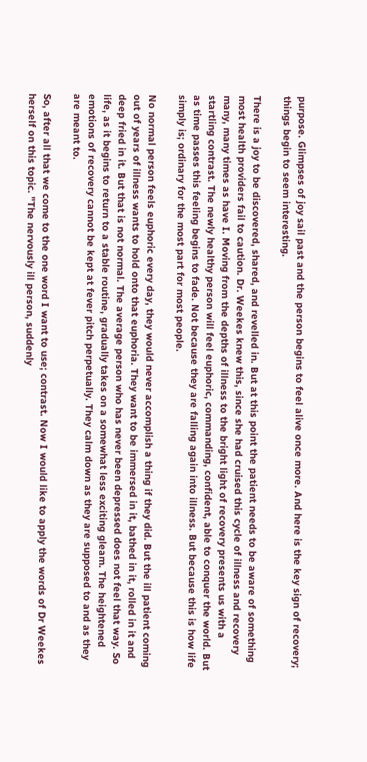purpose. Glimpses of joy sail past and the person begins to feel alive once more. And here is the key sign of recovery; things begin to seem interesting.

There is a joy to be discovered, shared, and revelled in. But at this point the patient needs to be aware of something most health providers fail to caution. Dr. Weekes knew this, since she had cruised this cycle of illness and recovery many, many times as have I. Moving from the depths of illness to the bright light of recovery presents us with a startling contrast. The newly healthy person will feel euphoric, commanding, confident, able to conquer the world. But as time passes this feeling begins to fade. Not because they are falling again into illness. But because this is how life simply is; ordinary for the most part for most people.

No normal person feels euphoric every day, they would never accomplish a thing if they did. But the ill patient coming out of years of illness wants to hold onto that euphoria. They want to be immersed in it, bathed in it, rolled in it and deep fried in it. But that is not normal. The average person who has never been depressed does not feel that way. So life, as it begins to return to a stable routine, gradually takes on a somewhat less exciting gleam. The heightened emotions of recovery cannot be kept at fever pitch perpetually. They calm down as they are supposed to and as they are meant to.

So, after all that we come to the one word I want to use; contrast. Now I would like to apply the words of Dr Weekes herself on this topic. "The nervously ill person, suddenly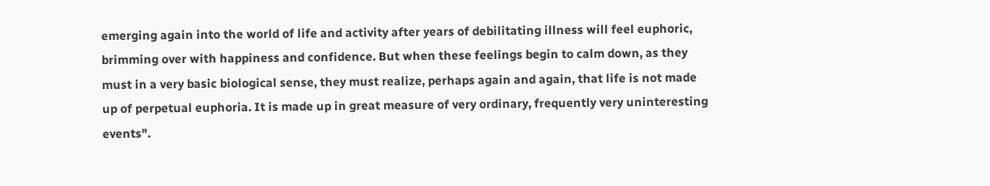emerging again into the world of life and activity after years of debilitating illness will feel euphoric, brimming over with happiness and confidence. But when these feelings begin to calm down, as they must in a very basic biological sense, they must realize, perhaps again and again, that life is not made up of perpetual euphoria. It is made up in great measure of very ordinary, frequently very uninteresting events".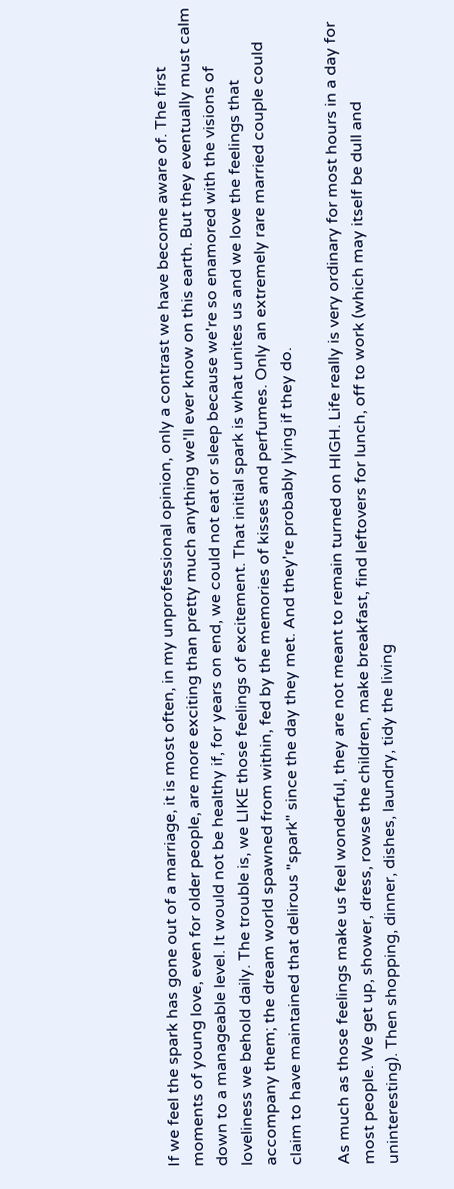If we feel the spark has gone out of a marriage, it is most often, in my unprofessional opinion, only a contrast we have become aware of. The first moments of young love, even for older people, are more exciting than pretty much anything we'll ever know on this earth. But they eventually must calm down to a manageable level. It would not be healthy if, for years on end, we could not eat or sleep because we're so enamored with the visions of loveliness we behold daily. The trouble is, we LIKE those feelings of excitement. That initial spark is what unites us and we love the feelings that accompany them; the dream world spawned from within, fed by the memories of kisses and perfumes. Only an extremely rare married couple could claim to have maintained that delirous "spark" since the day they met. And they're probably lying if they do.

As much as those feelings make us feel wonderful, they are not meant to remain turned on HIGH. Life really is very ordinary for most hours in a day for most people. We get up, shower, dress, rowse the children, make breakfast, find leftovers for lunch, off to work (which may itself be dull and uninteresting). Then shopping, dinner, dishes, laundry, tidy the living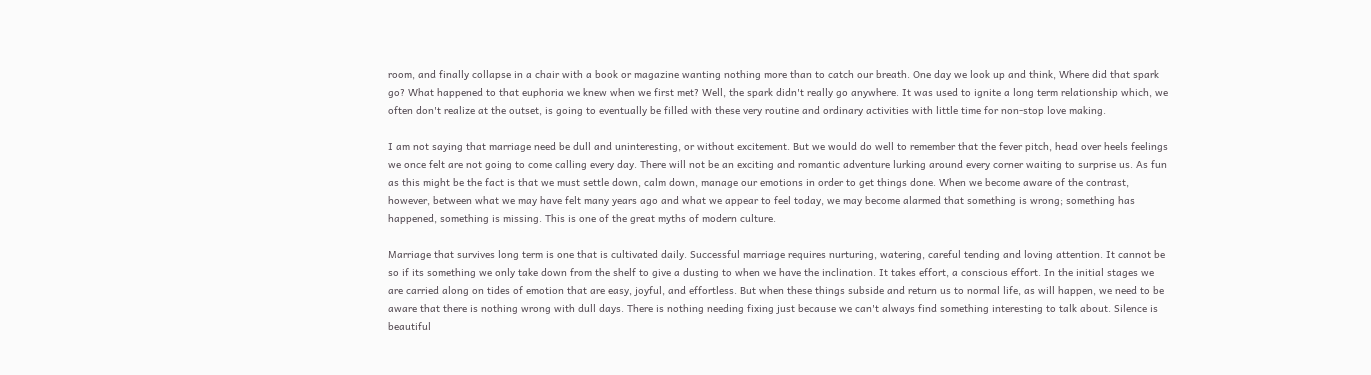room, and finally collapse in a chair with a book or magazine wanting nothing more than to catch our breath. One day we look up and think, Where did that spark go? What happened to that euphoria we knew when we first met? Well, the spark didn't really go anywhere. It was used to ignite a long term relationship which, we often don't realize at the outset, is going to eventually be filled with these very routine and ordinary activities with little time for non-stop love making.

I am not saying that marriage need be dull and uninteresting, or without excitement. But we would do well to remember that the fever pitch, head over heels feelings we once felt are not going to come calling every day. There will not be an exciting and romantic adventure lurking around every corner waiting to surprise us. As fun as this might be the fact is that we must settle down, calm down, manage our emotions in order to get things done. When we become aware of the contrast, however, between what we may have felt many years ago and what we appear to feel today, we may become alarmed that something is wrong; something has happened, something is missing. This is one of the great myths of modern culture.

Marriage that survives long term is one that is cultivated daily. Successful marriage requires nurturing, watering, careful tending and loving attention. It cannot be so if its something we only take down from the shelf to give a dusting to when we have the inclination. It takes effort, a conscious effort. In the initial stages we are carried along on tides of emotion that are easy, joyful, and effortless. But when these things subside and return us to normal life, as will happen, we need to be aware that there is nothing wrong with dull days. There is nothing needing fixing just because we can't always find something interesting to talk about. Silence is beautiful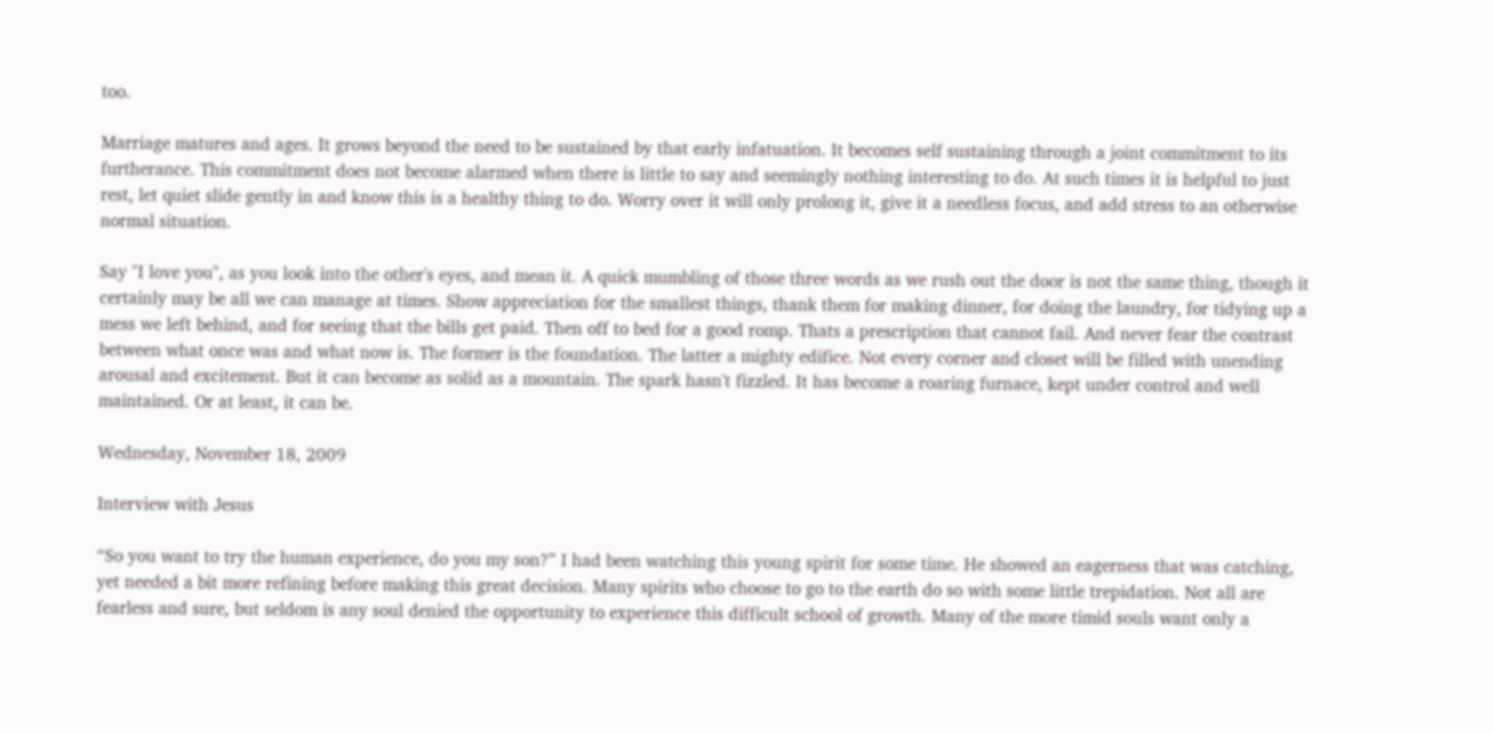too.

Marriage matures and ages. It grows beyond the need to be sustained by that early infatuation. It becomes self sustaining through a joint commitment to its furtherance. This commitment does not become alarmed when there is little to say and seemingly nothing interesting to do. At such times it is helpful to just rest, let quiet slide gently in and know this is a healthy thing to do. Worry over it will only prolong it, give it a needless focus, and add stress to an otherwise normal situation.

Say "I love you", as you look into the other's eyes, and mean it. A quick mumbling of those three words as we rush out the door is not the same thing, though it certainly may be all we can manage at times. Show appreciation for the smallest things, thank them for making dinner, for doing the laundry, for tidying up a mess we left behind, and for seeing that the bills get paid. Then off to bed for a good romp. Thats a prescription that cannot fail. And never fear the contrast between what once was and what now is. The former is the foundation. The latter a mighty edifice. Not every corner and closet will be filled with unending arousal and excitement. But it can become as solid as a mountain. The spark hasn't fizzled. It has become a roaring furnace, kept under control and well maintained. Or at least, it can be.

Wednesday, November 18, 2009

Interview with Jesus

“So you want to try the human experience, do you my son?” I had been watching this young spirit for some time. He showed an eagerness that was catching, yet needed a bit more refining before making this great decision. Many spirits who choose to go to the earth do so with some little trepidation. Not all are fearless and sure, but seldom is any soul denied the opportunity to experience this difficult school of growth. Many of the more timid souls want only a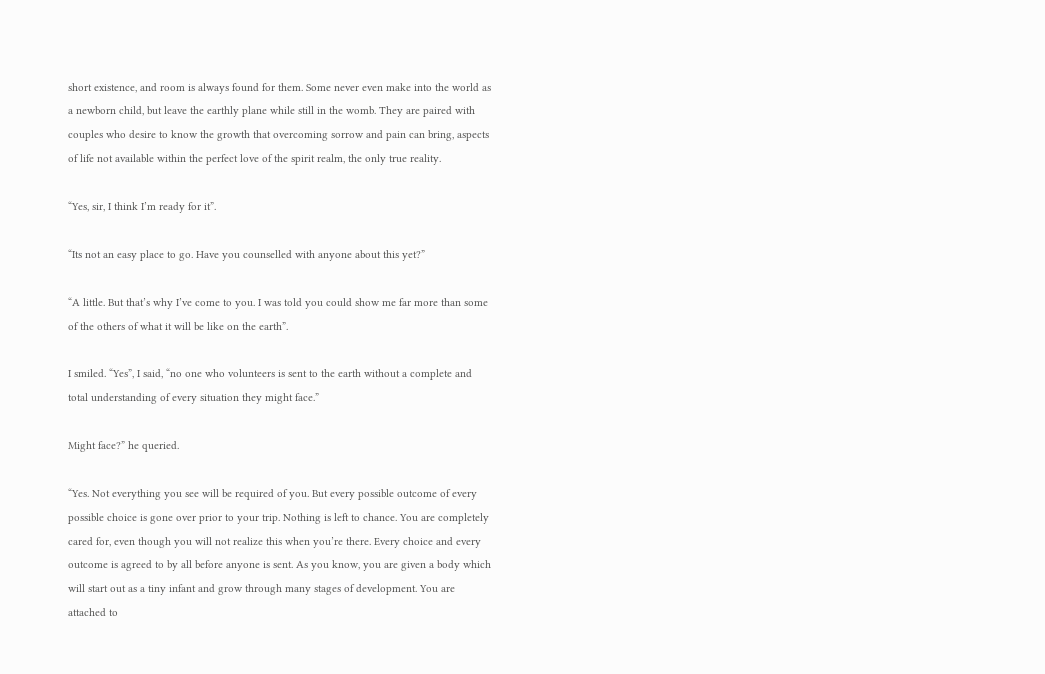short existence, and room is always found for them. Some never even make into the world as a newborn child, but leave the earthly plane while still in the womb. They are paired with couples who desire to know the growth that overcoming sorrow and pain can bring, aspects of life not available within the perfect love of the spirit realm, the only true reality.

“Yes, sir, I think I’m ready for it”.

“Its not an easy place to go. Have you counselled with anyone about this yet?”

“A little. But that’s why I’ve come to you. I was told you could show me far more than some of the others of what it will be like on the earth”.

I smiled. “Yes”, I said, “no one who volunteers is sent to the earth without a complete and total understanding of every situation they might face.”

Might face?” he queried.

“Yes. Not everything you see will be required of you. But every possible outcome of every possible choice is gone over prior to your trip. Nothing is left to chance. You are completely cared for, even though you will not realize this when you’re there. Every choice and every outcome is agreed to by all before anyone is sent. As you know, you are given a body which will start out as a tiny infant and grow through many stages of development. You are attached to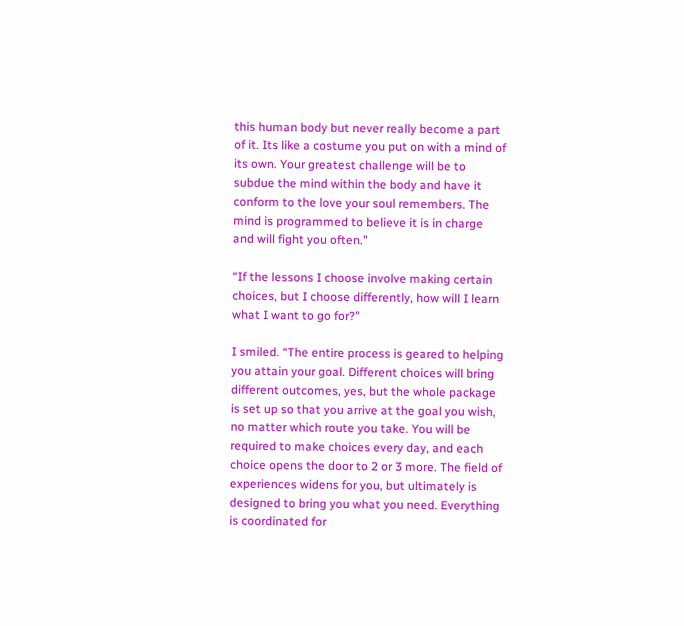this human body but never really become a part of it. Its like a costume you put on with a mind of its own. Your greatest challenge will be to subdue the mind within the body and have it conform to the love your soul remembers. The mind is programmed to believe it is in charge and will fight you often.”

“If the lessons I choose involve making certain choices, but I choose differently, how will I learn what I want to go for?”

I smiled. “The entire process is geared to helping you attain your goal. Different choices will bring different outcomes, yes, but the whole package is set up so that you arrive at the goal you wish, no matter which route you take. You will be required to make choices every day, and each choice opens the door to 2 or 3 more. The field of experiences widens for you, but ultimately is designed to bring you what you need. Everything is coordinated for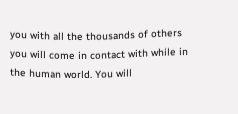you with all the thousands of others you will come in contact with while in the human world. You will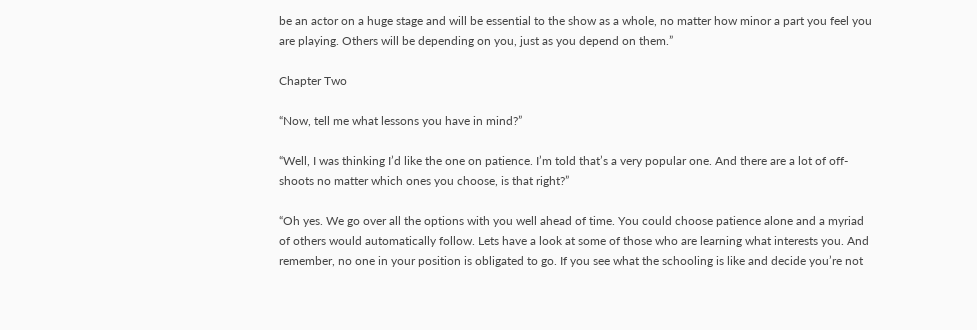be an actor on a huge stage and will be essential to the show as a whole, no matter how minor a part you feel you are playing. Others will be depending on you, just as you depend on them.”

Chapter Two

“Now, tell me what lessons you have in mind?”

“Well, I was thinking I’d like the one on patience. I’m told that’s a very popular one. And there are a lot of off-shoots no matter which ones you choose, is that right?”

“Oh yes. We go over all the options with you well ahead of time. You could choose patience alone and a myriad of others would automatically follow. Lets have a look at some of those who are learning what interests you. And remember, no one in your position is obligated to go. If you see what the schooling is like and decide you’re not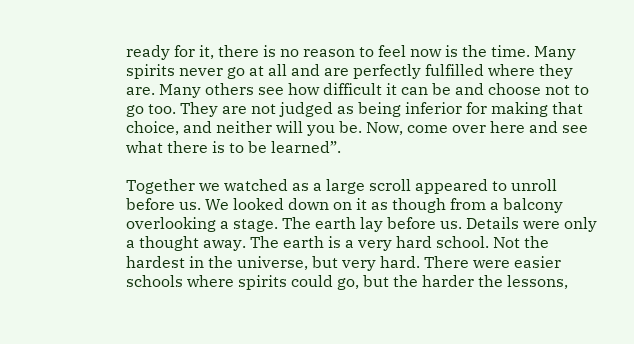ready for it, there is no reason to feel now is the time. Many spirits never go at all and are perfectly fulfilled where they are. Many others see how difficult it can be and choose not to go too. They are not judged as being inferior for making that choice, and neither will you be. Now, come over here and see what there is to be learned”.

Together we watched as a large scroll appeared to unroll before us. We looked down on it as though from a balcony overlooking a stage. The earth lay before us. Details were only a thought away. The earth is a very hard school. Not the hardest in the universe, but very hard. There were easier schools where spirits could go, but the harder the lessons,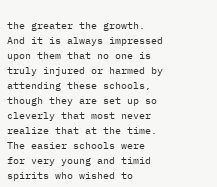the greater the growth. And it is always impressed upon them that no one is truly injured or harmed by attending these schools, though they are set up so cleverly that most never realize that at the time. The easier schools were for very young and timid spirits who wished to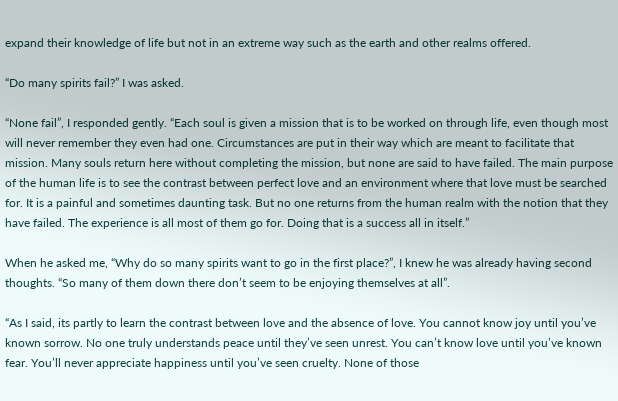expand their knowledge of life but not in an extreme way such as the earth and other realms offered.

“Do many spirits fail?” I was asked.

“None fail”, I responded gently. “Each soul is given a mission that is to be worked on through life, even though most will never remember they even had one. Circumstances are put in their way which are meant to facilitate that mission. Many souls return here without completing the mission, but none are said to have failed. The main purpose of the human life is to see the contrast between perfect love and an environment where that love must be searched for. It is a painful and sometimes daunting task. But no one returns from the human realm with the notion that they have failed. The experience is all most of them go for. Doing that is a success all in itself.”

When he asked me, “Why do so many spirits want to go in the first place?”, I knew he was already having second thoughts. “So many of them down there don’t seem to be enjoying themselves at all”.

“As I said, its partly to learn the contrast between love and the absence of love. You cannot know joy until you’ve known sorrow. No one truly understands peace until they’ve seen unrest. You can’t know love until you’ve known fear. You’ll never appreciate happiness until you’ve seen cruelty. None of those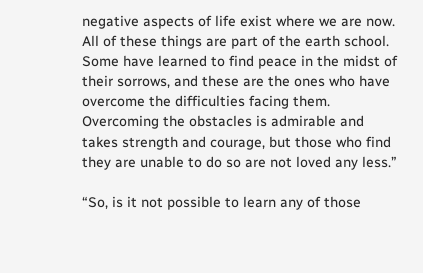negative aspects of life exist where we are now. All of these things are part of the earth school. Some have learned to find peace in the midst of their sorrows, and these are the ones who have overcome the difficulties facing them. Overcoming the obstacles is admirable and takes strength and courage, but those who find they are unable to do so are not loved any less.”

“So, is it not possible to learn any of those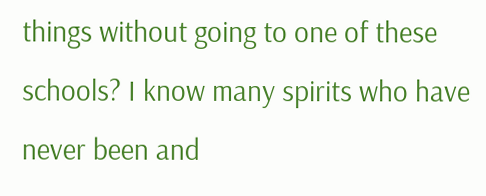things without going to one of these schools? I know many spirits who have never been and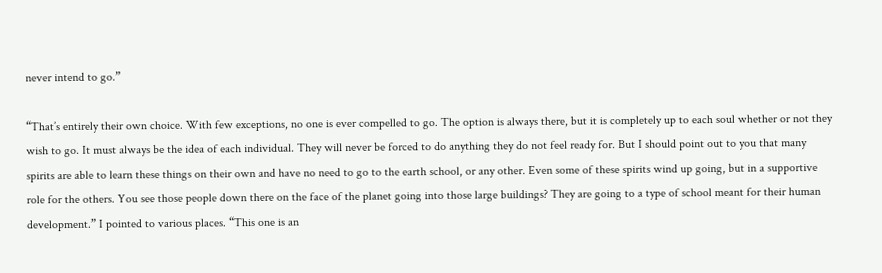never intend to go.”

“That’s entirely their own choice. With few exceptions, no one is ever compelled to go. The option is always there, but it is completely up to each soul whether or not they wish to go. It must always be the idea of each individual. They will never be forced to do anything they do not feel ready for. But I should point out to you that many spirits are able to learn these things on their own and have no need to go to the earth school, or any other. Even some of these spirits wind up going, but in a supportive role for the others. You see those people down there on the face of the planet going into those large buildings? They are going to a type of school meant for their human development.” I pointed to various places. “This one is an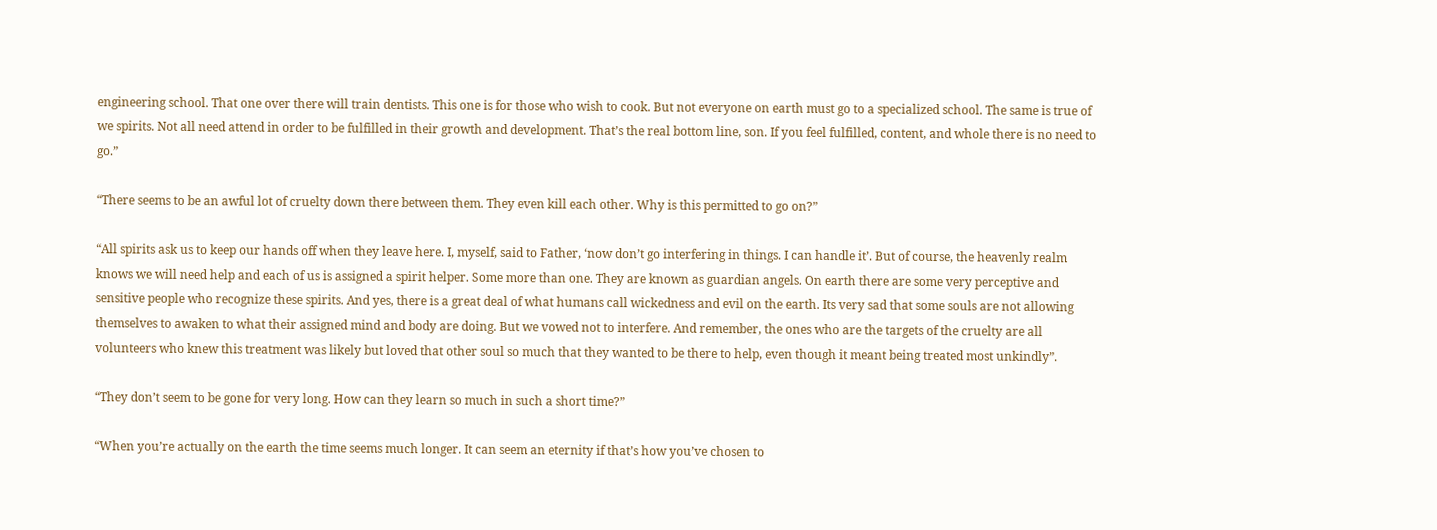engineering school. That one over there will train dentists. This one is for those who wish to cook. But not everyone on earth must go to a specialized school. The same is true of we spirits. Not all need attend in order to be fulfilled in their growth and development. That’s the real bottom line, son. If you feel fulfilled, content, and whole there is no need to go.”

“There seems to be an awful lot of cruelty down there between them. They even kill each other. Why is this permitted to go on?”

“All spirits ask us to keep our hands off when they leave here. I, myself, said to Father, ‘now don’t go interfering in things. I can handle it’. But of course, the heavenly realm knows we will need help and each of us is assigned a spirit helper. Some more than one. They are known as guardian angels. On earth there are some very perceptive and sensitive people who recognize these spirits. And yes, there is a great deal of what humans call wickedness and evil on the earth. Its very sad that some souls are not allowing themselves to awaken to what their assigned mind and body are doing. But we vowed not to interfere. And remember, the ones who are the targets of the cruelty are all volunteers who knew this treatment was likely but loved that other soul so much that they wanted to be there to help, even though it meant being treated most unkindly”.

“They don’t seem to be gone for very long. How can they learn so much in such a short time?”

“When you’re actually on the earth the time seems much longer. It can seem an eternity if that’s how you’ve chosen to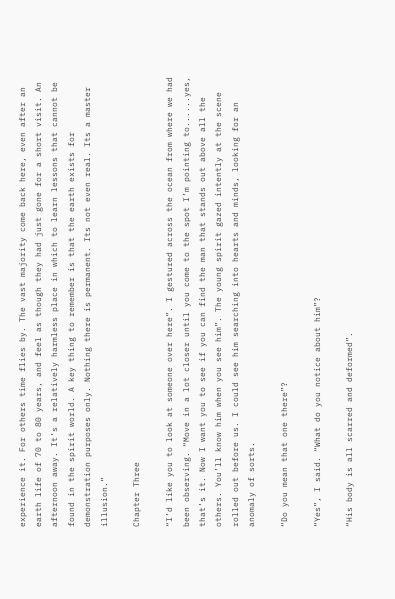experience it. For others time flies by. The vast majority come back here, even after an earth life of 70 to 80 years, and feel as though they had just gone for a short visit. An afternoon away. It’s a relatively harmless place in which to learn lessons that cannot be found in the spirit world. A key thing to remember is that the earth exists for demonstration purposes only. Nothing there is permanent. Its not even real. Its a master illusion.”

Chapter Three

“I’d like you to look at someone over here”. I gestured across the ocean from where we had been observing. “Move in a lot closer until you come to the spot I’m pointing to......yes, that’s it. Now I want you to see if you can find the man that stands out above all the others. You’ll know him when you see him”. The young spirit gazed intently at the scene rolled out before us. I could see him searching into hearts and minds, looking for an anomaly of sorts.

“Do you mean that one there”?

“Yes”, I said. “What do you notice about him”?

“His body is all scarred and deformed”.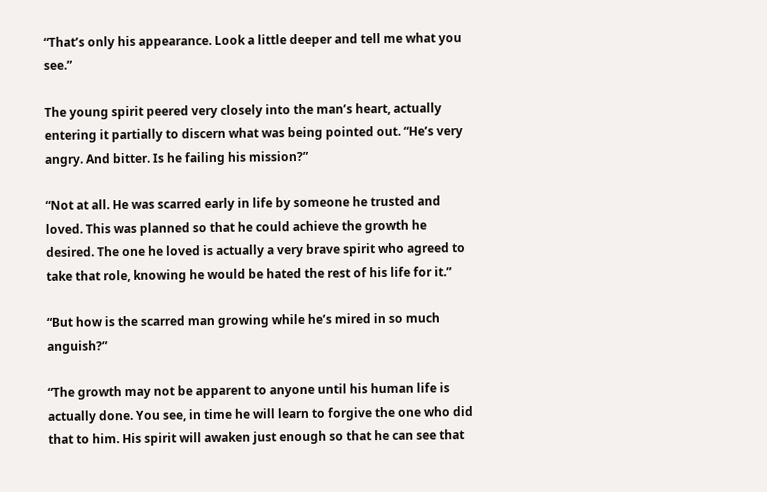“That’s only his appearance. Look a little deeper and tell me what you see.”

The young spirit peered very closely into the man’s heart, actually entering it partially to discern what was being pointed out. “He’s very angry. And bitter. Is he failing his mission?”

“Not at all. He was scarred early in life by someone he trusted and loved. This was planned so that he could achieve the growth he desired. The one he loved is actually a very brave spirit who agreed to take that role, knowing he would be hated the rest of his life for it.”

“But how is the scarred man growing while he’s mired in so much anguish?”

“The growth may not be apparent to anyone until his human life is actually done. You see, in time he will learn to forgive the one who did that to him. His spirit will awaken just enough so that he can see that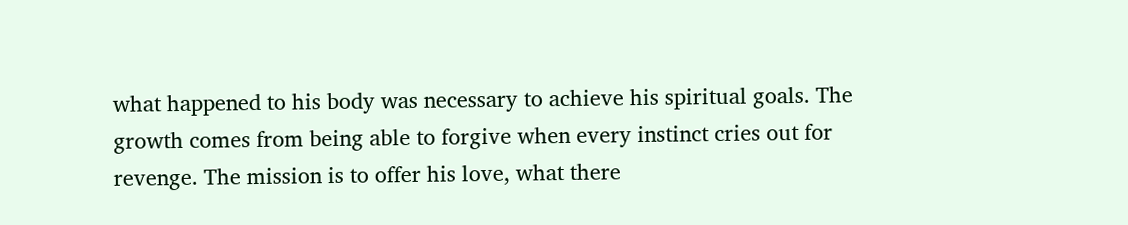what happened to his body was necessary to achieve his spiritual goals. The growth comes from being able to forgive when every instinct cries out for revenge. The mission is to offer his love, what there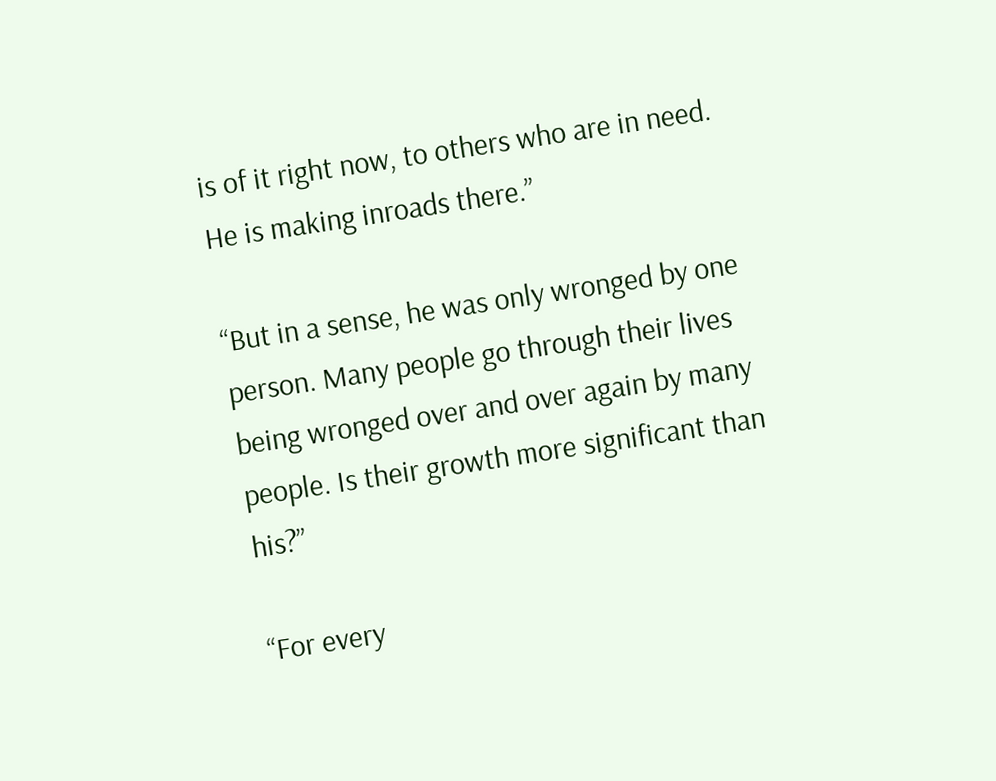is of it right now, to others who are in need. He is making inroads there.”

“But in a sense, he was only wronged by one person. Many people go through their lives being wronged over and over again by many people. Is their growth more significant than his?”

“For every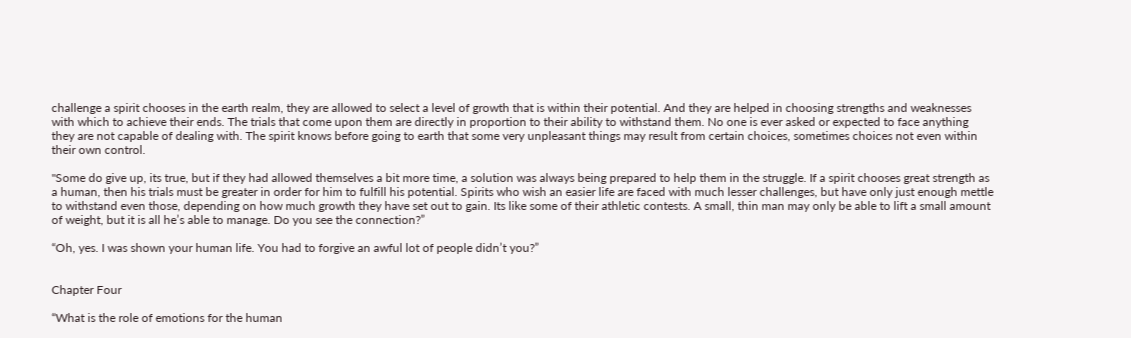challenge a spirit chooses in the earth realm, they are allowed to select a level of growth that is within their potential. And they are helped in choosing strengths and weaknesses with which to achieve their ends. The trials that come upon them are directly in proportion to their ability to withstand them. No one is ever asked or expected to face anything they are not capable of dealing with. The spirit knows before going to earth that some very unpleasant things may result from certain choices, sometimes choices not even within their own control.

"Some do give up, its true, but if they had allowed themselves a bit more time, a solution was always being prepared to help them in the struggle. If a spirit chooses great strength as a human, then his trials must be greater in order for him to fulfill his potential. Spirits who wish an easier life are faced with much lesser challenges, but have only just enough mettle to withstand even those, depending on how much growth they have set out to gain. Its like some of their athletic contests. A small, thin man may only be able to lift a small amount of weight, but it is all he’s able to manage. Do you see the connection?”

“Oh, yes. I was shown your human life. You had to forgive an awful lot of people didn’t you?”


Chapter Four

“What is the role of emotions for the human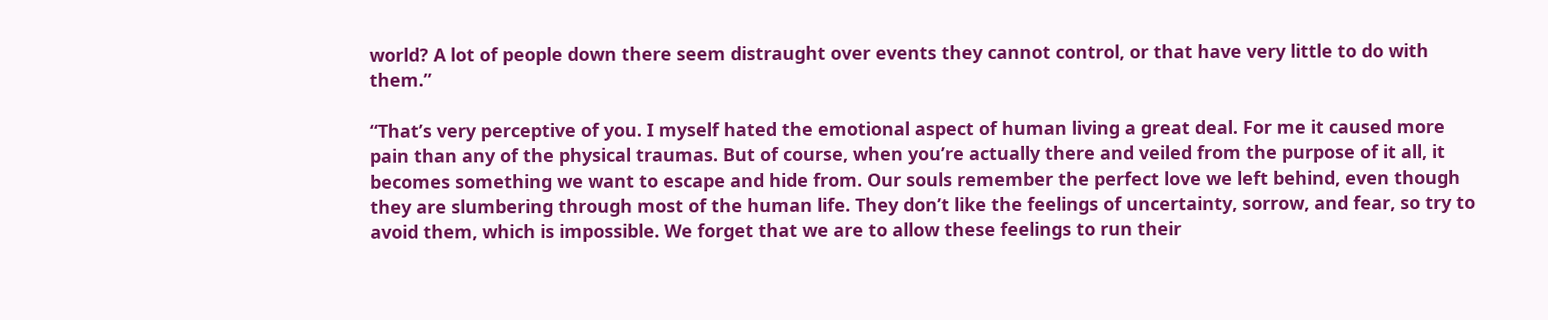world? A lot of people down there seem distraught over events they cannot control, or that have very little to do with them.”

“That’s very perceptive of you. I myself hated the emotional aspect of human living a great deal. For me it caused more pain than any of the physical traumas. But of course, when you’re actually there and veiled from the purpose of it all, it becomes something we want to escape and hide from. Our souls remember the perfect love we left behind, even though they are slumbering through most of the human life. They don’t like the feelings of uncertainty, sorrow, and fear, so try to avoid them, which is impossible. We forget that we are to allow these feelings to run their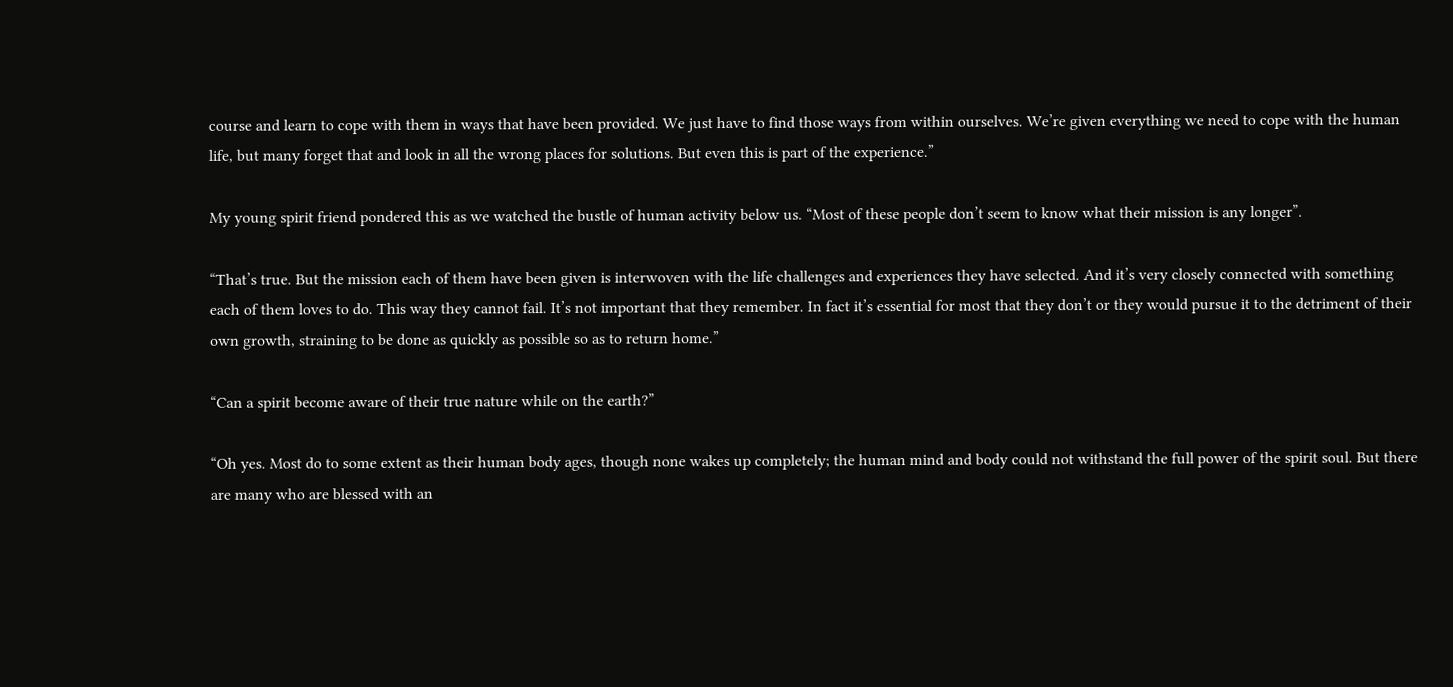course and learn to cope with them in ways that have been provided. We just have to find those ways from within ourselves. We’re given everything we need to cope with the human life, but many forget that and look in all the wrong places for solutions. But even this is part of the experience.”

My young spirit friend pondered this as we watched the bustle of human activity below us. “Most of these people don’t seem to know what their mission is any longer”.

“That’s true. But the mission each of them have been given is interwoven with the life challenges and experiences they have selected. And it’s very closely connected with something each of them loves to do. This way they cannot fail. It’s not important that they remember. In fact it’s essential for most that they don’t or they would pursue it to the detriment of their own growth, straining to be done as quickly as possible so as to return home.”

“Can a spirit become aware of their true nature while on the earth?”

“Oh yes. Most do to some extent as their human body ages, though none wakes up completely; the human mind and body could not withstand the full power of the spirit soul. But there are many who are blessed with an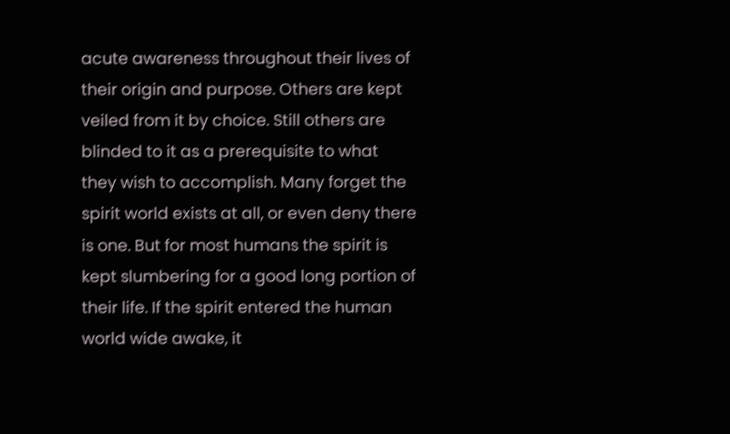acute awareness throughout their lives of their origin and purpose. Others are kept veiled from it by choice. Still others are blinded to it as a prerequisite to what they wish to accomplish. Many forget the spirit world exists at all, or even deny there is one. But for most humans the spirit is kept slumbering for a good long portion of their life. If the spirit entered the human world wide awake, it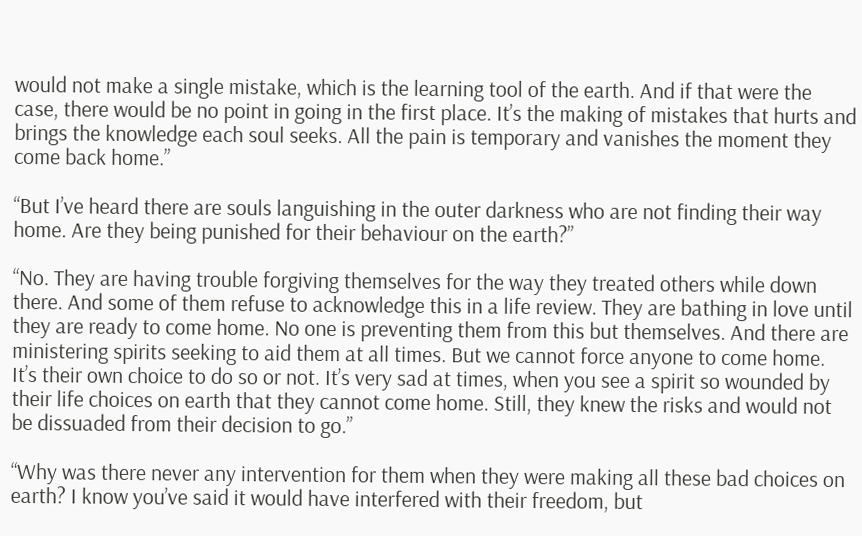would not make a single mistake, which is the learning tool of the earth. And if that were the case, there would be no point in going in the first place. It’s the making of mistakes that hurts and brings the knowledge each soul seeks. All the pain is temporary and vanishes the moment they come back home.”

“But I’ve heard there are souls languishing in the outer darkness who are not finding their way home. Are they being punished for their behaviour on the earth?”

“No. They are having trouble forgiving themselves for the way they treated others while down there. And some of them refuse to acknowledge this in a life review. They are bathing in love until they are ready to come home. No one is preventing them from this but themselves. And there are ministering spirits seeking to aid them at all times. But we cannot force anyone to come home. It’s their own choice to do so or not. It’s very sad at times, when you see a spirit so wounded by their life choices on earth that they cannot come home. Still, they knew the risks and would not be dissuaded from their decision to go.”

“Why was there never any intervention for them when they were making all these bad choices on earth? I know you’ve said it would have interfered with their freedom, but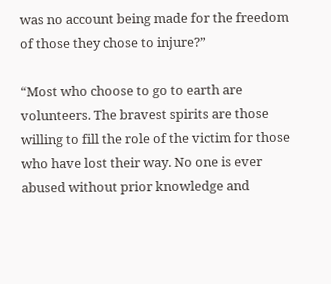was no account being made for the freedom of those they chose to injure?”

“Most who choose to go to earth are volunteers. The bravest spirits are those willing to fill the role of the victim for those who have lost their way. No one is ever abused without prior knowledge and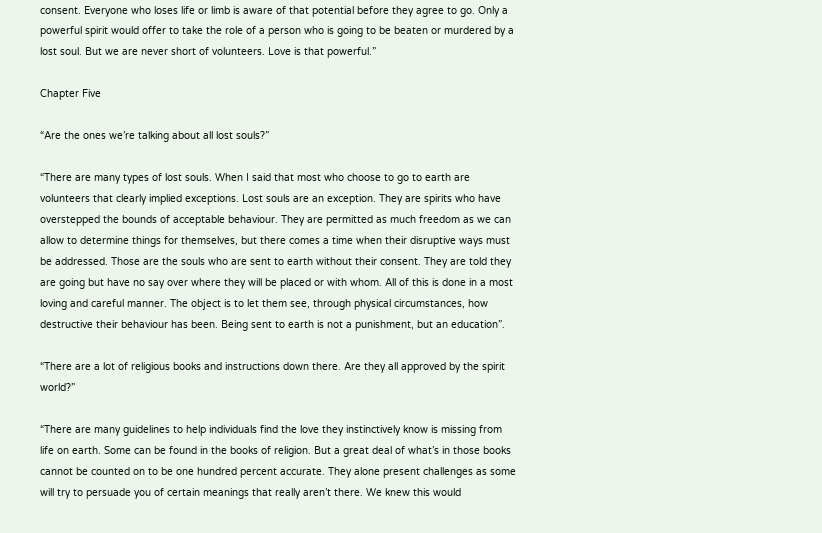consent. Everyone who loses life or limb is aware of that potential before they agree to go. Only a powerful spirit would offer to take the role of a person who is going to be beaten or murdered by a lost soul. But we are never short of volunteers. Love is that powerful.”

Chapter Five

“Are the ones we’re talking about all lost souls?”

“There are many types of lost souls. When I said that most who choose to go to earth are volunteers that clearly implied exceptions. Lost souls are an exception. They are spirits who have overstepped the bounds of acceptable behaviour. They are permitted as much freedom as we can allow to determine things for themselves, but there comes a time when their disruptive ways must be addressed. Those are the souls who are sent to earth without their consent. They are told they are going but have no say over where they will be placed or with whom. All of this is done in a most loving and careful manner. The object is to let them see, through physical circumstances, how destructive their behaviour has been. Being sent to earth is not a punishment, but an education”.

“There are a lot of religious books and instructions down there. Are they all approved by the spirit world?”

“There are many guidelines to help individuals find the love they instinctively know is missing from life on earth. Some can be found in the books of religion. But a great deal of what’s in those books cannot be counted on to be one hundred percent accurate. They alone present challenges as some will try to persuade you of certain meanings that really aren’t there. We knew this would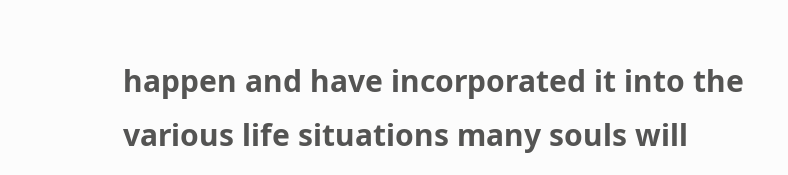happen and have incorporated it into the various life situations many souls will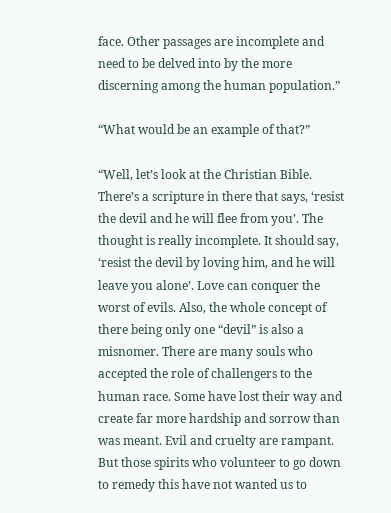face. Other passages are incomplete and need to be delved into by the more discerning among the human population.”

“What would be an example of that?”

“Well, let’s look at the Christian Bible. There’s a scripture in there that says, ‘resist the devil and he will flee from you’. The thought is really incomplete. It should say, ‘resist the devil by loving him, and he will leave you alone’. Love can conquer the worst of evils. Also, the whole concept of there being only one “devil” is also a misnomer. There are many souls who accepted the role of challengers to the human race. Some have lost their way and create far more hardship and sorrow than was meant. Evil and cruelty are rampant. But those spirits who volunteer to go down to remedy this have not wanted us to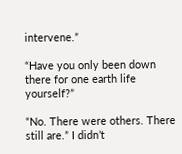intervene.”

“Have you only been down there for one earth life yourself?”

“No. There were others. There still are.” I didn’t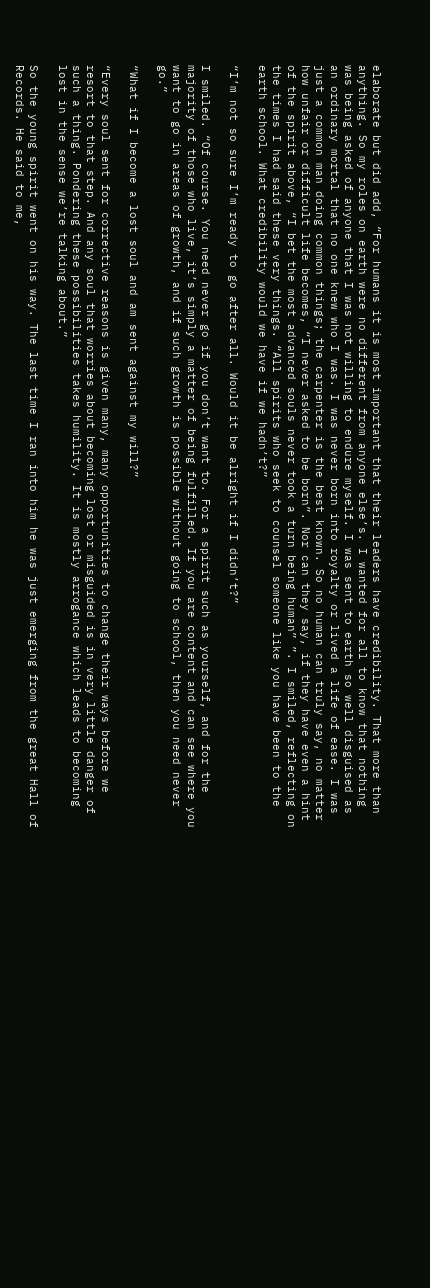elaborate but did add, “For humans it is most important that their leaders have credibility. That more than anything. So my roles on earth were no different from anyone else’s. I wanted for all to know that nothing was being asked of anyone that I was not willing to endure myself. I was sent to earth so well disguised as an ordinary mortal that no one knew who I was. I was never born into royalty or lived a life of ease. I was just a common man doing common things; the carpenter is the best known. So no human can truly say, no matter how unfair or difficult life becomes, “I never asked to be born”. Nor can they say, if they have even a hint of the spirit above, “I bet the most advanced souls never took a turn being human” ”. I smiled, reflecting on the times I had said these very things. “All spirits who seek to counsel someone like you have been to the earth school. What credibility would we have if we hadn’t?”

“I’m not so sure I’m ready to go after all. Would it be alright if I didn’t?”

I smiled. “Of course. You need never go if you don’t want to. For a spirit such as yourself, and for the majority of those who live, it’s simply a matter of being fulfilled. If you are content and can see where you want to go in areas of growth, and if such growth is possible without going to school, then you need never go.”

“What if I become a lost soul and am sent against my will?”

“Every soul sent for corrective reasons is given many, many opportunities to change their ways before we resort to that step. And any soul that worries about becoming lost or misguided is in very little danger of such a thing. Pondering these possibilities takes humility. It is mostly arrogance which leads to becoming lost in the sense we’re talking about.”

So the young spirit went on his way. The last time I ran into him he was just emerging from the great Hall of Records. He said to me,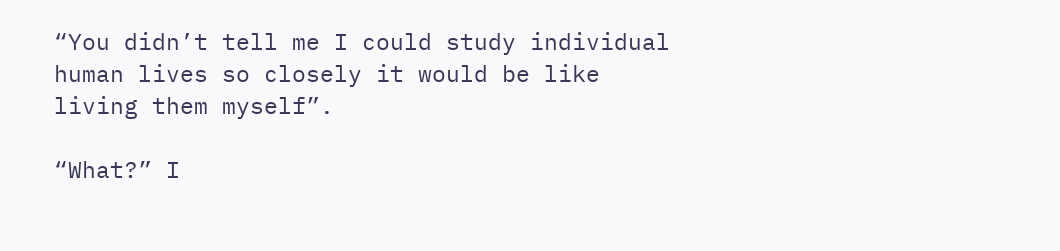“You didn’t tell me I could study individual human lives so closely it would be like living them myself”.

“What?” I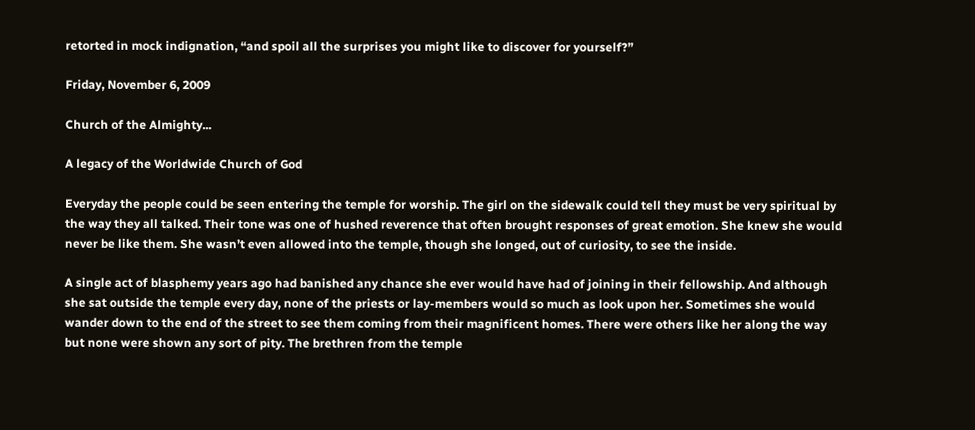retorted in mock indignation, “and spoil all the surprises you might like to discover for yourself?”

Friday, November 6, 2009

Church of the Almighty...

A legacy of the Worldwide Church of God

Everyday the people could be seen entering the temple for worship. The girl on the sidewalk could tell they must be very spiritual by the way they all talked. Their tone was one of hushed reverence that often brought responses of great emotion. She knew she would never be like them. She wasn’t even allowed into the temple, though she longed, out of curiosity, to see the inside.

A single act of blasphemy years ago had banished any chance she ever would have had of joining in their fellowship. And although she sat outside the temple every day, none of the priests or lay-members would so much as look upon her. Sometimes she would wander down to the end of the street to see them coming from their magnificent homes. There were others like her along the way but none were shown any sort of pity. The brethren from the temple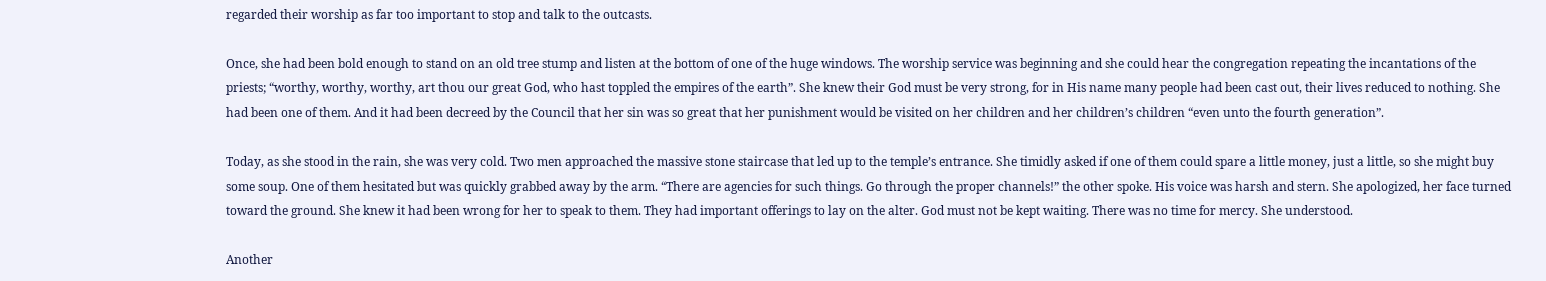regarded their worship as far too important to stop and talk to the outcasts.

Once, she had been bold enough to stand on an old tree stump and listen at the bottom of one of the huge windows. The worship service was beginning and she could hear the congregation repeating the incantations of the priests; “worthy, worthy, worthy, art thou our great God, who hast toppled the empires of the earth”. She knew their God must be very strong, for in His name many people had been cast out, their lives reduced to nothing. She had been one of them. And it had been decreed by the Council that her sin was so great that her punishment would be visited on her children and her children’s children “even unto the fourth generation”.

Today, as she stood in the rain, she was very cold. Two men approached the massive stone staircase that led up to the temple’s entrance. She timidly asked if one of them could spare a little money, just a little, so she might buy some soup. One of them hesitated but was quickly grabbed away by the arm. “There are agencies for such things. Go through the proper channels!” the other spoke. His voice was harsh and stern. She apologized, her face turned toward the ground. She knew it had been wrong for her to speak to them. They had important offerings to lay on the alter. God must not be kept waiting. There was no time for mercy. She understood.

Another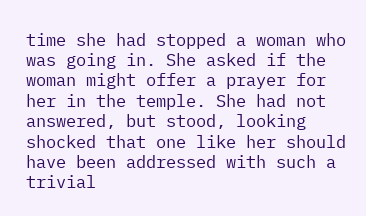time she had stopped a woman who was going in. She asked if the woman might offer a prayer for her in the temple. She had not answered, but stood, looking shocked that one like her should have been addressed with such a trivial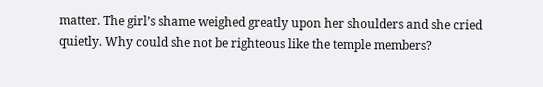matter. The girl’s shame weighed greatly upon her shoulders and she cried quietly. Why could she not be righteous like the temple members?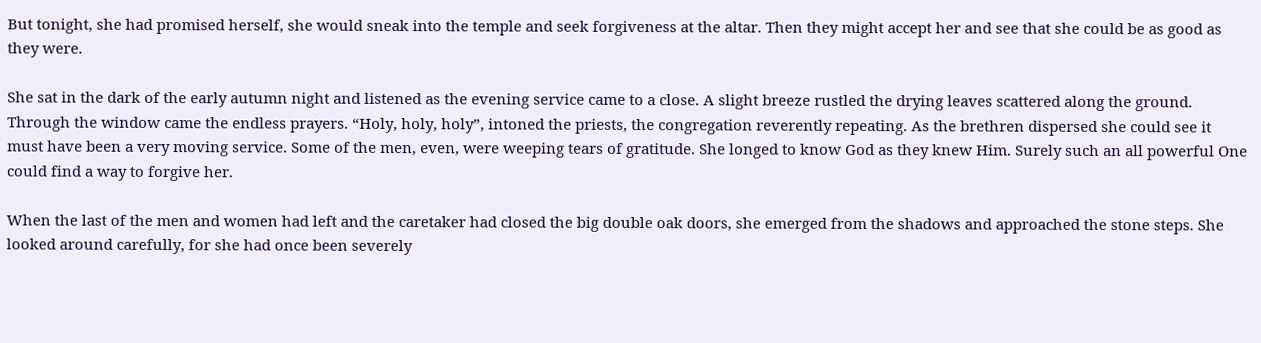But tonight, she had promised herself, she would sneak into the temple and seek forgiveness at the altar. Then they might accept her and see that she could be as good as they were.

She sat in the dark of the early autumn night and listened as the evening service came to a close. A slight breeze rustled the drying leaves scattered along the ground. Through the window came the endless prayers. “Holy, holy, holy”, intoned the priests, the congregation reverently repeating. As the brethren dispersed she could see it must have been a very moving service. Some of the men, even, were weeping tears of gratitude. She longed to know God as they knew Him. Surely such an all powerful One could find a way to forgive her.

When the last of the men and women had left and the caretaker had closed the big double oak doors, she emerged from the shadows and approached the stone steps. She looked around carefully, for she had once been severely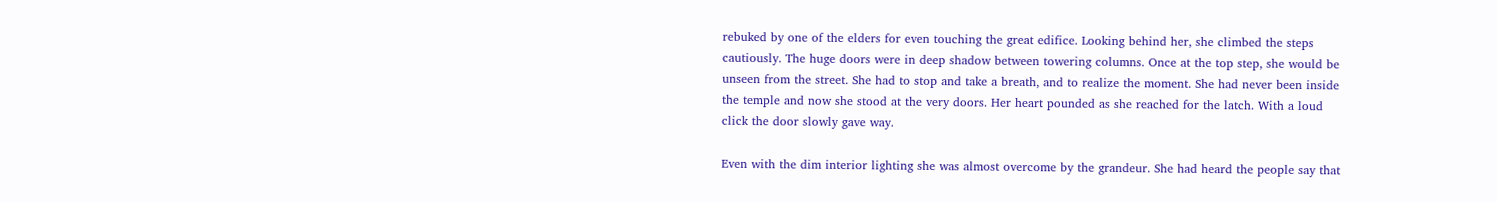rebuked by one of the elders for even touching the great edifice. Looking behind her, she climbed the steps cautiously. The huge doors were in deep shadow between towering columns. Once at the top step, she would be unseen from the street. She had to stop and take a breath, and to realize the moment. She had never been inside the temple and now she stood at the very doors. Her heart pounded as she reached for the latch. With a loud click the door slowly gave way.

Even with the dim interior lighting she was almost overcome by the grandeur. She had heard the people say that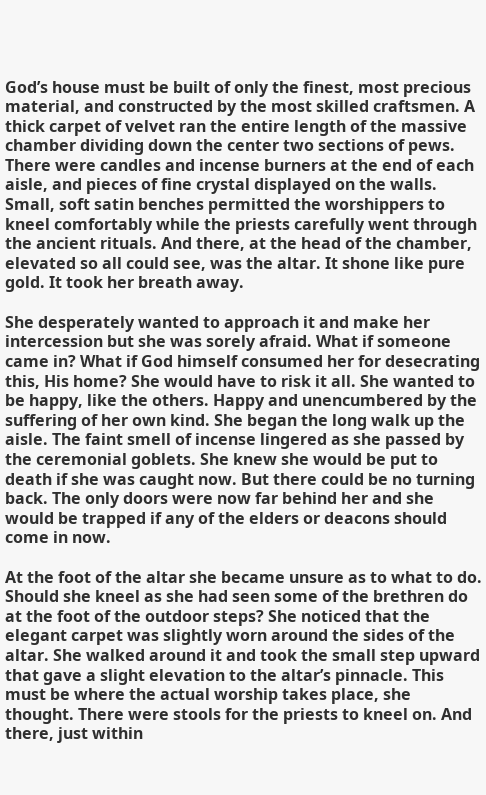God’s house must be built of only the finest, most precious material, and constructed by the most skilled craftsmen. A thick carpet of velvet ran the entire length of the massive chamber dividing down the center two sections of pews. There were candles and incense burners at the end of each aisle, and pieces of fine crystal displayed on the walls. Small, soft satin benches permitted the worshippers to kneel comfortably while the priests carefully went through the ancient rituals. And there, at the head of the chamber, elevated so all could see, was the altar. It shone like pure gold. It took her breath away.

She desperately wanted to approach it and make her intercession but she was sorely afraid. What if someone came in? What if God himself consumed her for desecrating this, His home? She would have to risk it all. She wanted to be happy, like the others. Happy and unencumbered by the suffering of her own kind. She began the long walk up the aisle. The faint smell of incense lingered as she passed by the ceremonial goblets. She knew she would be put to death if she was caught now. But there could be no turning back. The only doors were now far behind her and she would be trapped if any of the elders or deacons should come in now.

At the foot of the altar she became unsure as to what to do. Should she kneel as she had seen some of the brethren do at the foot of the outdoor steps? She noticed that the elegant carpet was slightly worn around the sides of the altar. She walked around it and took the small step upward that gave a slight elevation to the altar’s pinnacle. This must be where the actual worship takes place, she thought. There were stools for the priests to kneel on. And there, just within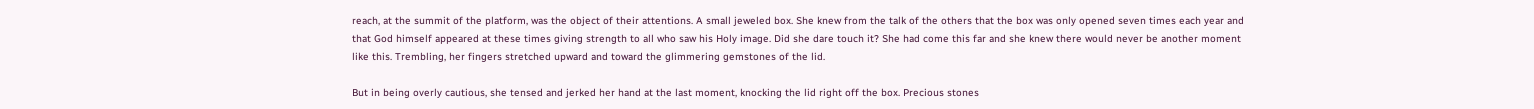reach, at the summit of the platform, was the object of their attentions. A small jeweled box. She knew from the talk of the others that the box was only opened seven times each year and that God himself appeared at these times giving strength to all who saw his Holy image. Did she dare touch it? She had come this far and she knew there would never be another moment like this. Trembling, her fingers stretched upward and toward the glimmering gemstones of the lid.

But in being overly cautious, she tensed and jerked her hand at the last moment, knocking the lid right off the box. Precious stones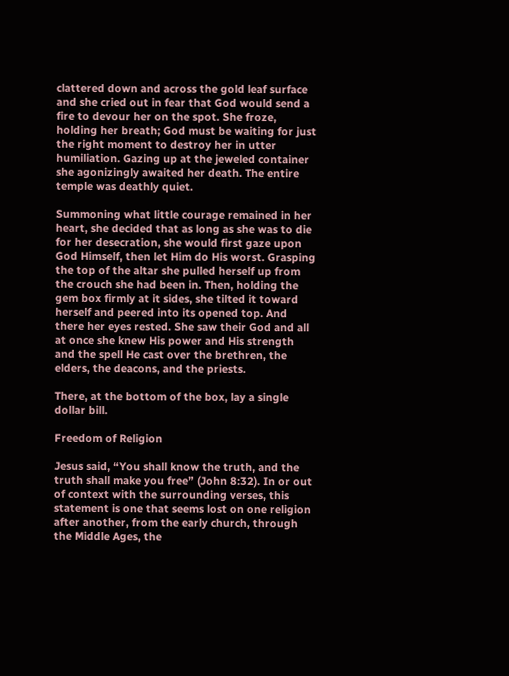clattered down and across the gold leaf surface and she cried out in fear that God would send a fire to devour her on the spot. She froze, holding her breath; God must be waiting for just the right moment to destroy her in utter humiliation. Gazing up at the jeweled container she agonizingly awaited her death. The entire temple was deathly quiet.

Summoning what little courage remained in her heart, she decided that as long as she was to die for her desecration, she would first gaze upon God Himself, then let Him do His worst. Grasping the top of the altar she pulled herself up from the crouch she had been in. Then, holding the gem box firmly at it sides, she tilted it toward herself and peered into its opened top. And there her eyes rested. She saw their God and all at once she knew His power and His strength and the spell He cast over the brethren, the elders, the deacons, and the priests.

There, at the bottom of the box, lay a single dollar bill.

Freedom of Religion

Jesus said, “You shall know the truth, and the truth shall make you free” (John 8:32). In or out of context with the surrounding verses, this statement is one that seems lost on one religion after another, from the early church, through the Middle Ages, the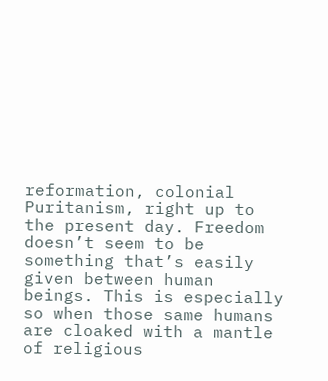reformation, colonial Puritanism, right up to the present day. Freedom doesn’t seem to be something that’s easily given between human beings. This is especially so when those same humans are cloaked with a mantle of religious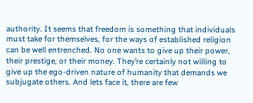authority. It seems that freedom is something that individuals must take for themselves, for the ways of established religion can be well entrenched. No one wants to give up their power, their prestige, or their money. They’re certainly not willing to give up the ego-driven nature of humanity that demands we subjugate others. And lets face it, there are few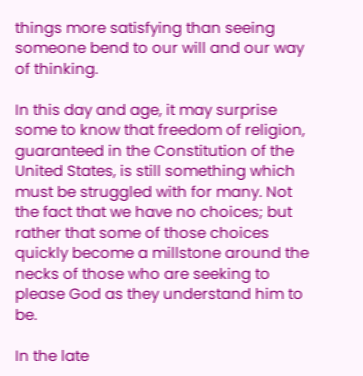things more satisfying than seeing someone bend to our will and our way of thinking.

In this day and age, it may surprise some to know that freedom of religion, guaranteed in the Constitution of the United States, is still something which must be struggled with for many. Not the fact that we have no choices; but rather that some of those choices quickly become a millstone around the necks of those who are seeking to please God as they understand him to be.

In the late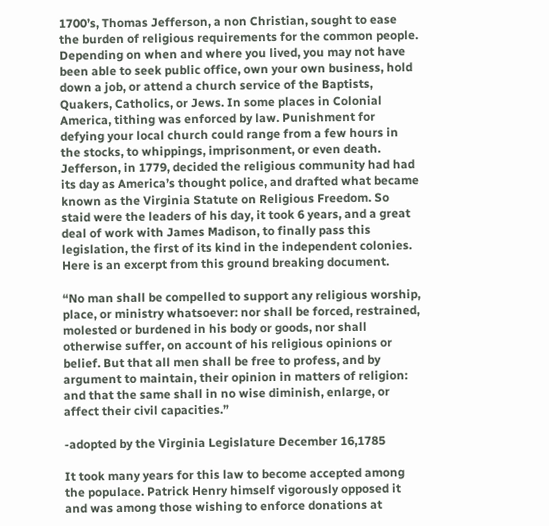1700’s, Thomas Jefferson, a non Christian, sought to ease the burden of religious requirements for the common people. Depending on when and where you lived, you may not have been able to seek public office, own your own business, hold down a job, or attend a church service of the Baptists, Quakers, Catholics, or Jews. In some places in Colonial America, tithing was enforced by law. Punishment for defying your local church could range from a few hours in the stocks, to whippings, imprisonment, or even death. Jefferson, in 1779, decided the religious community had had its day as America’s thought police, and drafted what became known as the Virginia Statute on Religious Freedom. So staid were the leaders of his day, it took 6 years, and a great deal of work with James Madison, to finally pass this legislation, the first of its kind in the independent colonies. Here is an excerpt from this ground breaking document.

“No man shall be compelled to support any religious worship, place, or ministry whatsoever: nor shall be forced, restrained, molested or burdened in his body or goods, nor shall otherwise suffer, on account of his religious opinions or belief. But that all men shall be free to profess, and by argument to maintain, their opinion in matters of religion: and that the same shall in no wise diminish, enlarge, or affect their civil capacities.”

-adopted by the Virginia Legislature December 16,1785

It took many years for this law to become accepted among the populace. Patrick Henry himself vigorously opposed it and was among those wishing to enforce donations at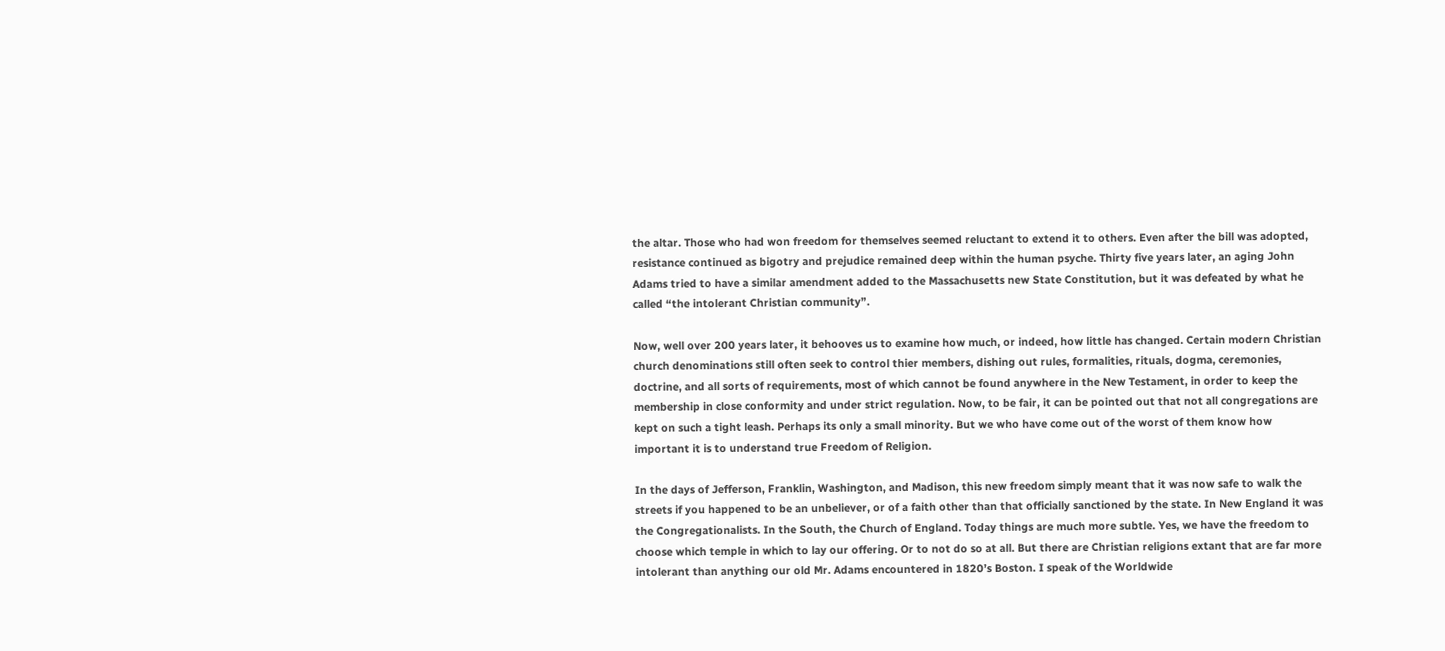the altar. Those who had won freedom for themselves seemed reluctant to extend it to others. Even after the bill was adopted, resistance continued as bigotry and prejudice remained deep within the human psyche. Thirty five years later, an aging John Adams tried to have a similar amendment added to the Massachusetts new State Constitution, but it was defeated by what he called “the intolerant Christian community”.

Now, well over 200 years later, it behooves us to examine how much, or indeed, how little has changed. Certain modern Christian church denominations still often seek to control thier members, dishing out rules, formalities, rituals, dogma, ceremonies, doctrine, and all sorts of requirements, most of which cannot be found anywhere in the New Testament, in order to keep the membership in close conformity and under strict regulation. Now, to be fair, it can be pointed out that not all congregations are kept on such a tight leash. Perhaps its only a small minority. But we who have come out of the worst of them know how important it is to understand true Freedom of Religion.

In the days of Jefferson, Franklin, Washington, and Madison, this new freedom simply meant that it was now safe to walk the streets if you happened to be an unbeliever, or of a faith other than that officially sanctioned by the state. In New England it was the Congregationalists. In the South, the Church of England. Today things are much more subtle. Yes, we have the freedom to choose which temple in which to lay our offering. Or to not do so at all. But there are Christian religions extant that are far more intolerant than anything our old Mr. Adams encountered in 1820’s Boston. I speak of the Worldwide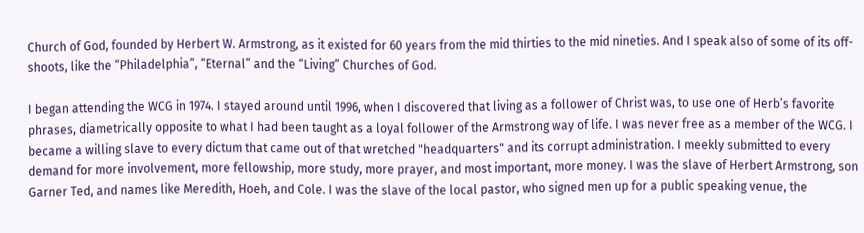Church of God, founded by Herbert W. Armstrong, as it existed for 60 years from the mid thirties to the mid nineties. And I speak also of some of its off-shoots, like the “Philadelphia”, “Eternal” and the “Living” Churches of God.

I began attending the WCG in 1974. I stayed around until 1996, when I discovered that living as a follower of Christ was, to use one of Herb’s favorite phrases, diametrically opposite to what I had been taught as a loyal follower of the Armstrong way of life. I was never free as a member of the WCG. I became a willing slave to every dictum that came out of that wretched "headquarters" and its corrupt administration. I meekly submitted to every demand for more involvement, more fellowship, more study, more prayer, and most important, more money. I was the slave of Herbert Armstrong, son Garner Ted, and names like Meredith, Hoeh, and Cole. I was the slave of the local pastor, who signed men up for a public speaking venue, the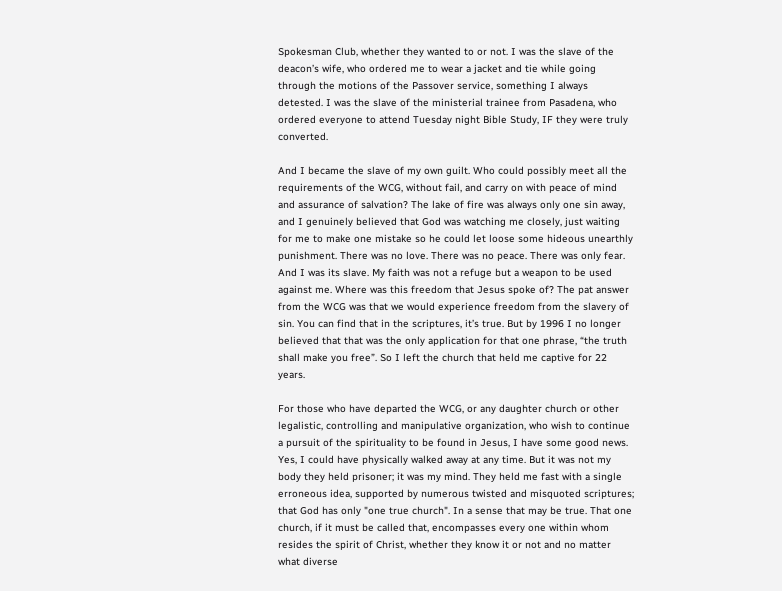Spokesman Club, whether they wanted to or not. I was the slave of the deacon’s wife, who ordered me to wear a jacket and tie while going through the motions of the Passover service, something I always detested. I was the slave of the ministerial trainee from Pasadena, who ordered everyone to attend Tuesday night Bible Study, IF they were truly converted.

And I became the slave of my own guilt. Who could possibly meet all the requirements of the WCG, without fail, and carry on with peace of mind and assurance of salvation? The lake of fire was always only one sin away, and I genuinely believed that God was watching me closely, just waiting for me to make one mistake so he could let loose some hideous unearthly punishment. There was no love. There was no peace. There was only fear. And I was its slave. My faith was not a refuge but a weapon to be used against me. Where was this freedom that Jesus spoke of? The pat answer from the WCG was that we would experience freedom from the slavery of sin. You can find that in the scriptures, it’s true. But by 1996 I no longer believed that that was the only application for that one phrase, “the truth shall make you free”. So I left the church that held me captive for 22 years.

For those who have departed the WCG, or any daughter church or other legalistic, controlling and manipulative organization, who wish to continue a pursuit of the spirituality to be found in Jesus, I have some good news. Yes, I could have physically walked away at any time. But it was not my body they held prisoner; it was my mind. They held me fast with a single erroneous idea, supported by numerous twisted and misquoted scriptures; that God has only "one true church". In a sense that may be true. That one church, if it must be called that, encompasses every one within whom resides the spirit of Christ, whether they know it or not and no matter what diverse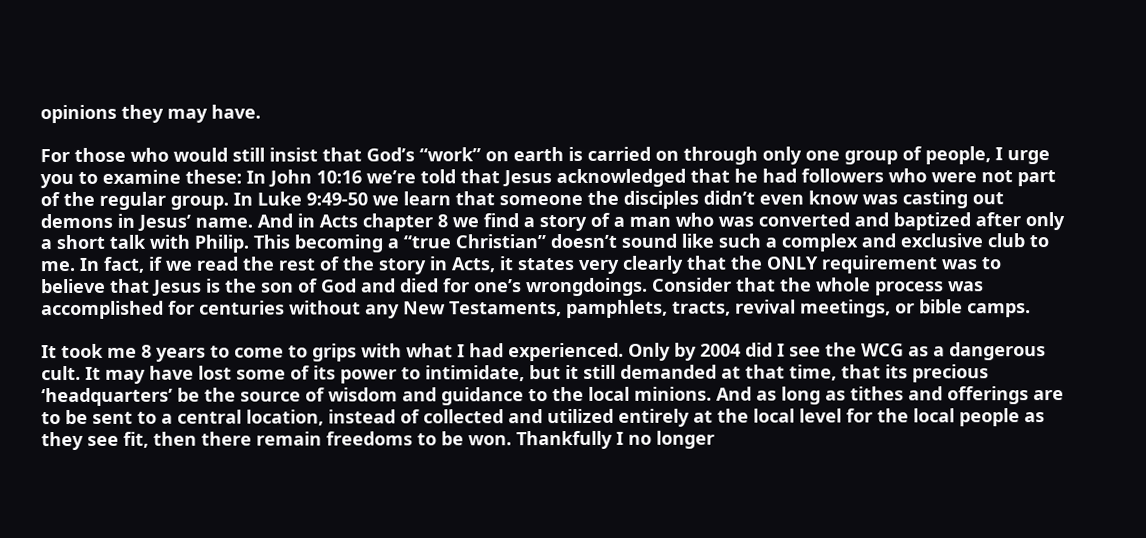opinions they may have.

For those who would still insist that God’s “work” on earth is carried on through only one group of people, I urge you to examine these: In John 10:16 we’re told that Jesus acknowledged that he had followers who were not part of the regular group. In Luke 9:49-50 we learn that someone the disciples didn’t even know was casting out demons in Jesus’ name. And in Acts chapter 8 we find a story of a man who was converted and baptized after only a short talk with Philip. This becoming a “true Christian” doesn’t sound like such a complex and exclusive club to me. In fact, if we read the rest of the story in Acts, it states very clearly that the ONLY requirement was to believe that Jesus is the son of God and died for one’s wrongdoings. Consider that the whole process was accomplished for centuries without any New Testaments, pamphlets, tracts, revival meetings, or bible camps.

It took me 8 years to come to grips with what I had experienced. Only by 2004 did I see the WCG as a dangerous cult. It may have lost some of its power to intimidate, but it still demanded at that time, that its precious ‘headquarters’ be the source of wisdom and guidance to the local minions. And as long as tithes and offerings are to be sent to a central location, instead of collected and utilized entirely at the local level for the local people as they see fit, then there remain freedoms to be won. Thankfully I no longer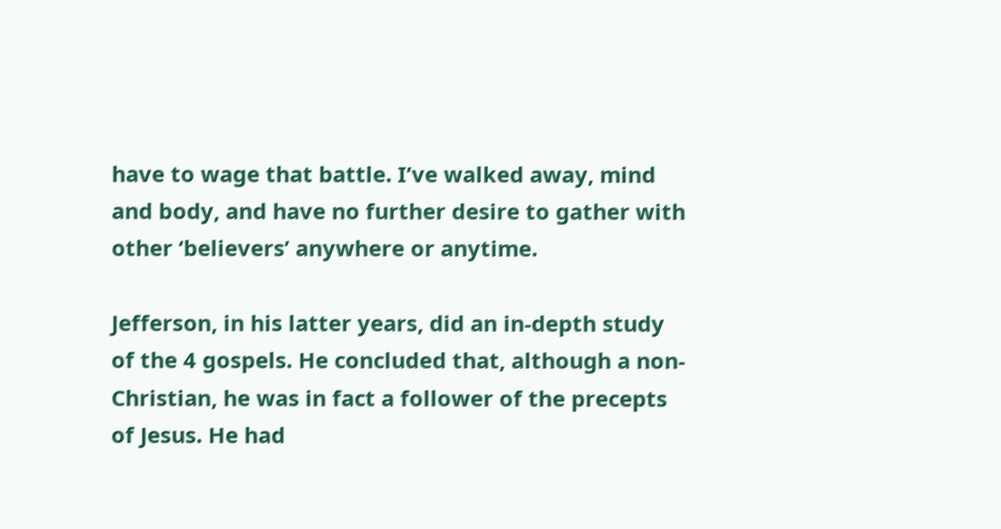have to wage that battle. I’ve walked away, mind and body, and have no further desire to gather with other ‘believers’ anywhere or anytime.

Jefferson, in his latter years, did an in-depth study of the 4 gospels. He concluded that, although a non-Christian, he was in fact a follower of the precepts of Jesus. He had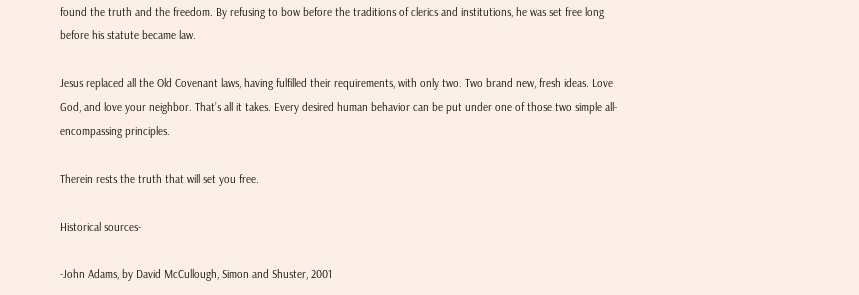found the truth and the freedom. By refusing to bow before the traditions of clerics and institutions, he was set free long before his statute became law.

Jesus replaced all the Old Covenant laws, having fulfilled their requirements, with only two. Two brand new, fresh ideas. Love God, and love your neighbor. That’s all it takes. Every desired human behavior can be put under one of those two simple all-encompassing principles.

Therein rests the truth that will set you free.

Historical sources-

-John Adams, by David McCullough, Simon and Shuster, 2001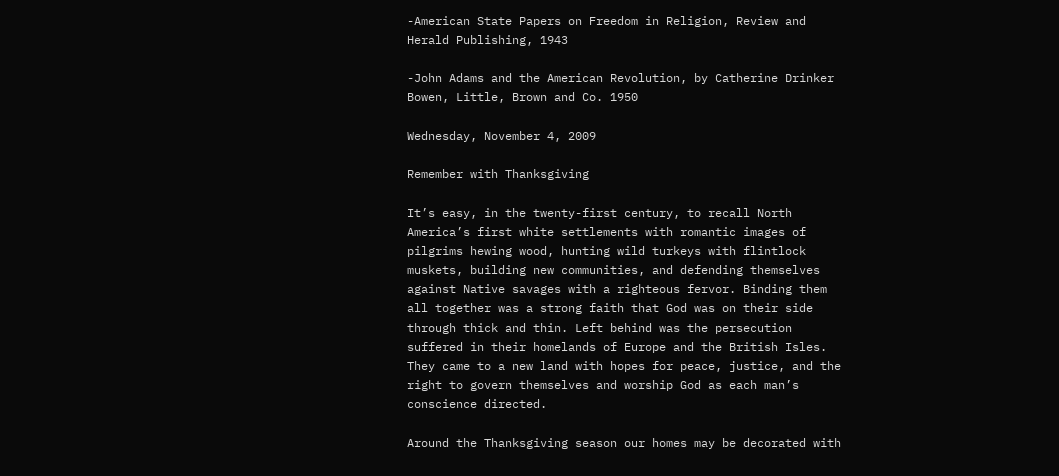-American State Papers on Freedom in Religion, Review and Herald Publishing, 1943

-John Adams and the American Revolution, by Catherine Drinker Bowen, Little, Brown and Co. 1950

Wednesday, November 4, 2009

Remember with Thanksgiving

It’s easy, in the twenty-first century, to recall North America’s first white settlements with romantic images of pilgrims hewing wood, hunting wild turkeys with flintlock muskets, building new communities, and defending themselves against Native savages with a righteous fervor. Binding them all together was a strong faith that God was on their side through thick and thin. Left behind was the persecution suffered in their homelands of Europe and the British Isles. They came to a new land with hopes for peace, justice, and the right to govern themselves and worship God as each man’s conscience directed.

Around the Thanksgiving season our homes may be decorated with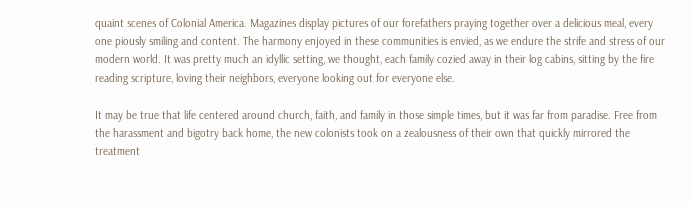quaint scenes of Colonial America. Magazines display pictures of our forefathers praying together over a delicious meal, every one piously smiling and content. The harmony enjoyed in these communities is envied, as we endure the strife and stress of our modern world. It was pretty much an idyllic setting, we thought, each family cozied away in their log cabins, sitting by the fire reading scripture, loving their neighbors, everyone looking out for everyone else.

It may be true that life centered around church, faith, and family in those simple times, but it was far from paradise. Free from the harassment and bigotry back home, the new colonists took on a zealousness of their own that quickly mirrored the treatment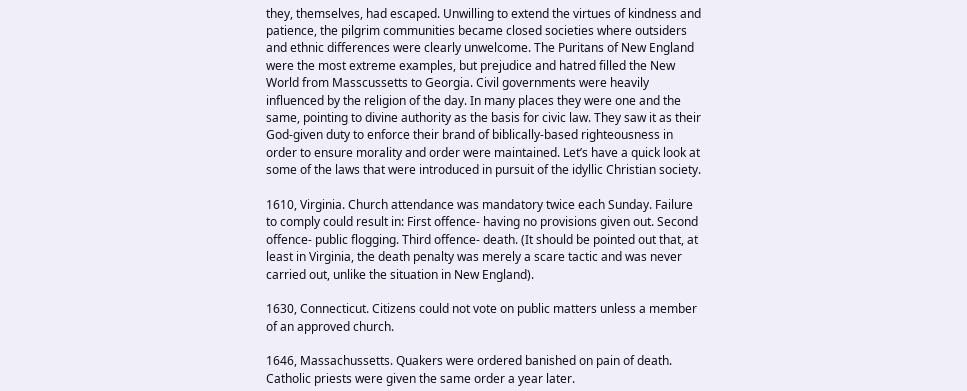they, themselves, had escaped. Unwilling to extend the virtues of kindness and patience, the pilgrim communities became closed societies where outsiders and ethnic differences were clearly unwelcome. The Puritans of New England were the most extreme examples, but prejudice and hatred filled the New World from Masscussetts to Georgia. Civil governments were heavily influenced by the religion of the day. In many places they were one and the same, pointing to divine authority as the basis for civic law. They saw it as their God-given duty to enforce their brand of biblically-based righteousness in order to ensure morality and order were maintained. Let’s have a quick look at some of the laws that were introduced in pursuit of the idyllic Christian society.

1610, Virginia. Church attendance was mandatory twice each Sunday. Failure to comply could result in: First offence- having no provisions given out. Second offence- public flogging. Third offence- death. (It should be pointed out that, at least in Virginia, the death penalty was merely a scare tactic and was never carried out, unlike the situation in New England).

1630, Connecticut. Citizens could not vote on public matters unless a member of an approved church.

1646, Massachussetts. Quakers were ordered banished on pain of death. Catholic priests were given the same order a year later.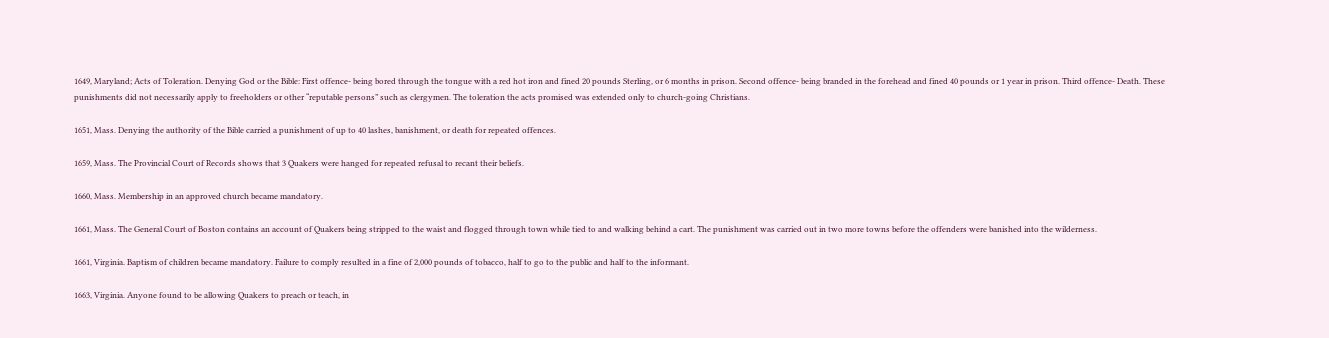1649, Maryland; Acts of Toleration. Denying God or the Bible: First offence- being bored through the tongue with a red hot iron and fined 20 pounds Sterling, or 6 months in prison. Second offence- being branded in the forehead and fined 40 pounds or 1 year in prison. Third offence- Death. These punishments did not necessarily apply to freeholders or other “reputable persons” such as clergymen. The toleration the acts promised was extended only to church-going Christians.

1651, Mass. Denying the authority of the Bible carried a punishment of up to 40 lashes, banishment, or death for repeated offences.

1659, Mass. The Provincial Court of Records shows that 3 Quakers were hanged for repeated refusal to recant their beliefs.

1660, Mass. Membership in an approved church became mandatory.

1661, Mass. The General Court of Boston contains an account of Quakers being stripped to the waist and flogged through town while tied to and walking behind a cart. The punishment was carried out in two more towns before the offenders were banished into the wilderness.

1661, Virginia. Baptism of children became mandatory. Failure to comply resulted in a fine of 2,000 pounds of tobacco, half to go to the public and half to the informant.

1663, Virginia. Anyone found to be allowing Quakers to preach or teach, in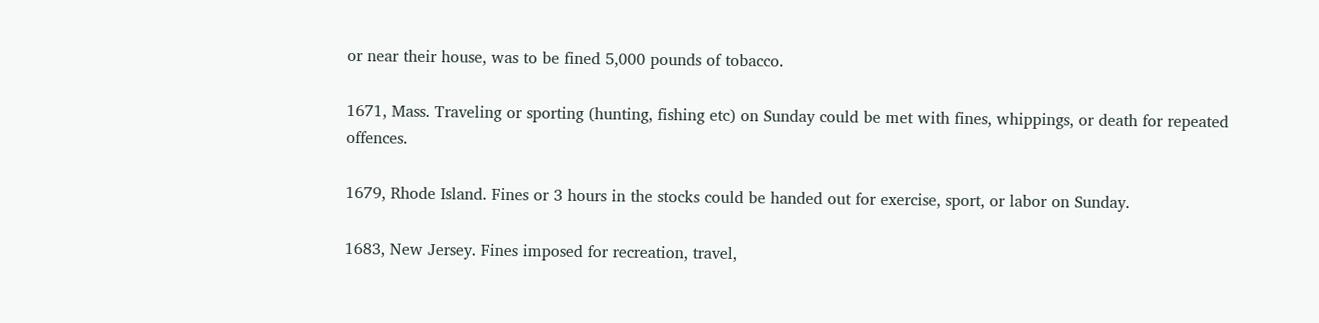or near their house, was to be fined 5,000 pounds of tobacco.

1671, Mass. Traveling or sporting (hunting, fishing etc) on Sunday could be met with fines, whippings, or death for repeated offences.

1679, Rhode Island. Fines or 3 hours in the stocks could be handed out for exercise, sport, or labor on Sunday.

1683, New Jersey. Fines imposed for recreation, travel,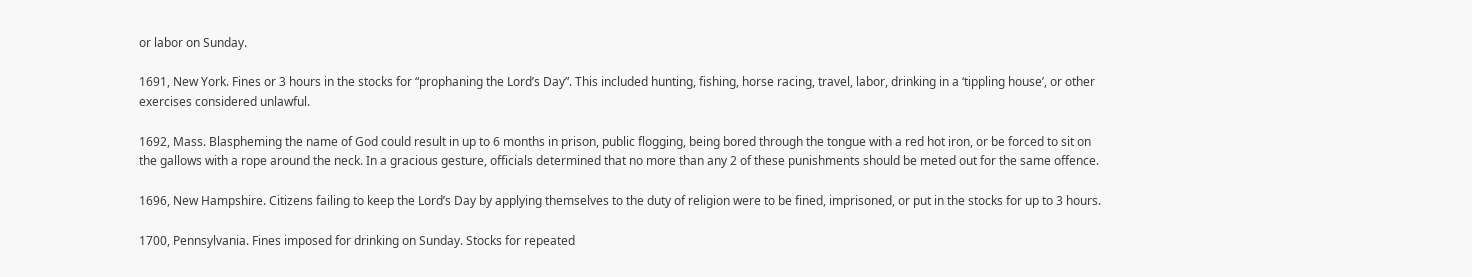or labor on Sunday.

1691, New York. Fines or 3 hours in the stocks for “prophaning the Lord’s Day”. This included hunting, fishing, horse racing, travel, labor, drinking in a ‘tippling house’, or other exercises considered unlawful.

1692, Mass. Blaspheming the name of God could result in up to 6 months in prison, public flogging, being bored through the tongue with a red hot iron, or be forced to sit on the gallows with a rope around the neck. In a gracious gesture, officials determined that no more than any 2 of these punishments should be meted out for the same offence.

1696, New Hampshire. Citizens failing to keep the Lord’s Day by applying themselves to the duty of religion were to be fined, imprisoned, or put in the stocks for up to 3 hours.

1700, Pennsylvania. Fines imposed for drinking on Sunday. Stocks for repeated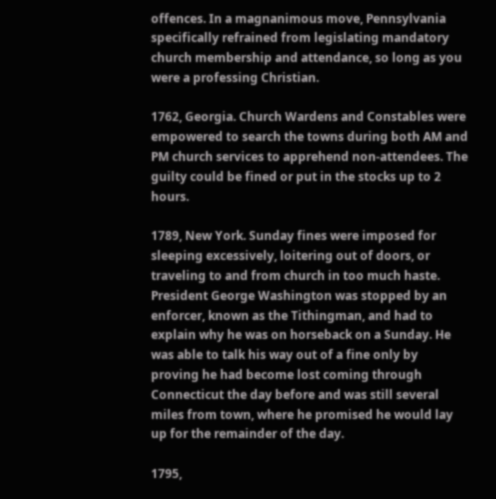offences. In a magnanimous move, Pennsylvania specifically refrained from legislating mandatory church membership and attendance, so long as you were a professing Christian.

1762, Georgia. Church Wardens and Constables were empowered to search the towns during both AM and PM church services to apprehend non-attendees. The guilty could be fined or put in the stocks up to 2 hours.

1789, New York. Sunday fines were imposed for sleeping excessively, loitering out of doors, or traveling to and from church in too much haste. President George Washington was stopped by an enforcer, known as the Tithingman, and had to explain why he was on horseback on a Sunday. He was able to talk his way out of a fine only by proving he had become lost coming through Connecticut the day before and was still several miles from town, where he promised he would lay up for the remainder of the day.

1795,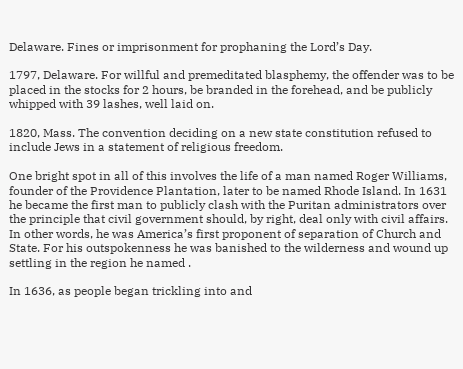Delaware. Fines or imprisonment for prophaning the Lord’s Day.

1797, Delaware. For willful and premeditated blasphemy, the offender was to be placed in the stocks for 2 hours, be branded in the forehead, and be publicly whipped with 39 lashes, well laid on.

1820, Mass. The convention deciding on a new state constitution refused to include Jews in a statement of religious freedom.

One bright spot in all of this involves the life of a man named Roger Williams, founder of the Providence Plantation, later to be named Rhode Island. In 1631 he became the first man to publicly clash with the Puritan administrators over the principle that civil government should, by right, deal only with civil affairs. In other words, he was America’s first proponent of separation of Church and State. For his outspokenness he was banished to the wilderness and wound up settling in the region he named .

In 1636, as people began trickling into and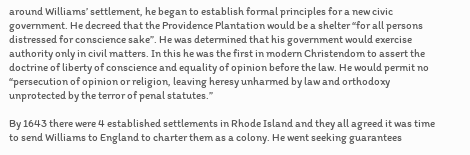around Williams’ settlement, he began to establish formal principles for a new civic government. He decreed that the Providence Plantation would be a shelter “for all persons distressed for conscience sake”. He was determined that his government would exercise authority only in civil matters. In this he was the first in modern Christendom to assert the doctrine of liberty of conscience and equality of opinion before the law. He would permit no “persecution of opinion or religion, leaving heresy unharmed by law and orthodoxy unprotected by the terror of penal statutes.”

By 1643 there were 4 established settlements in Rhode Island and they all agreed it was time to send Williams to England to charter them as a colony. He went seeking guarantees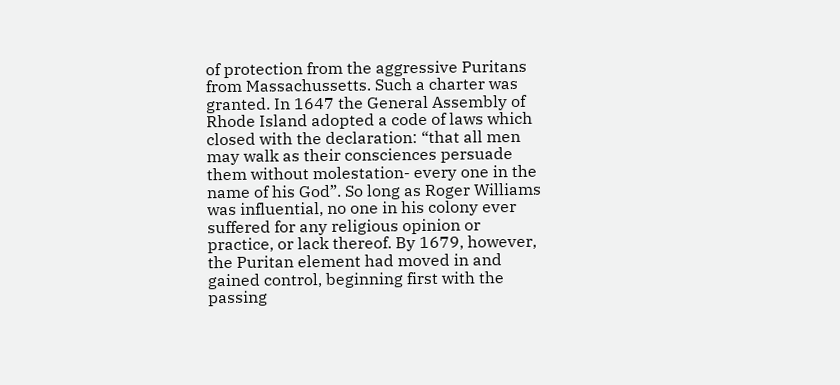of protection from the aggressive Puritans from Massachussetts. Such a charter was granted. In 1647 the General Assembly of Rhode Island adopted a code of laws which closed with the declaration: “that all men may walk as their consciences persuade them without molestation- every one in the name of his God”. So long as Roger Williams was influential, no one in his colony ever suffered for any religious opinion or practice, or lack thereof. By 1679, however, the Puritan element had moved in and gained control, beginning first with the passing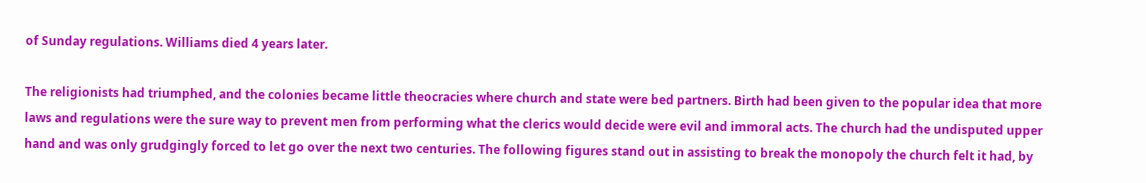of Sunday regulations. Williams died 4 years later.

The religionists had triumphed, and the colonies became little theocracies where church and state were bed partners. Birth had been given to the popular idea that more laws and regulations were the sure way to prevent men from performing what the clerics would decide were evil and immoral acts. The church had the undisputed upper hand and was only grudgingly forced to let go over the next two centuries. The following figures stand out in assisting to break the monopoly the church felt it had, by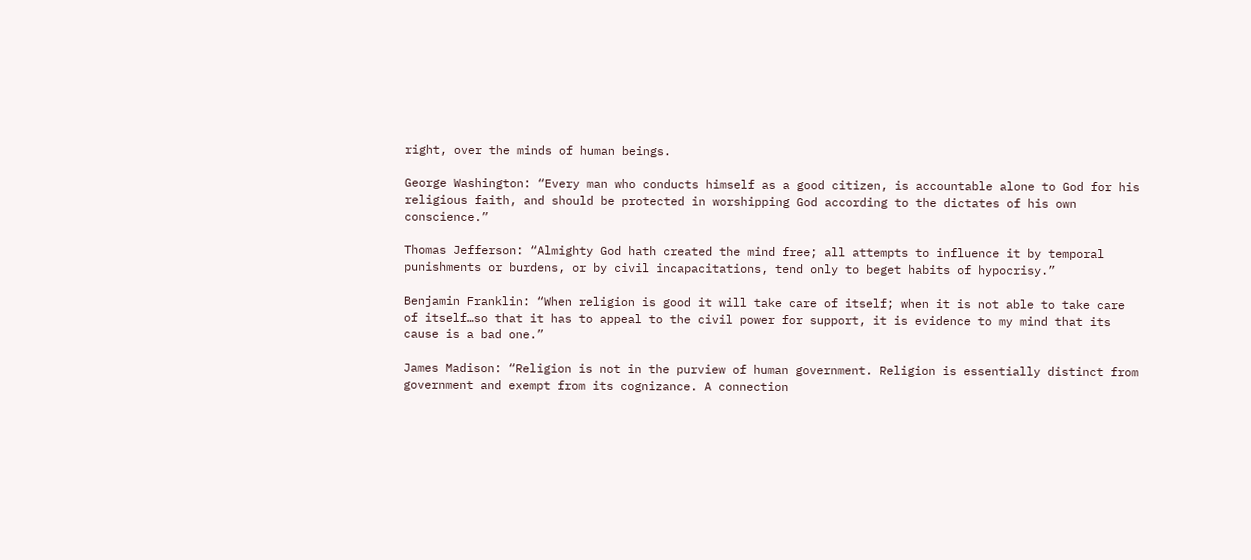right, over the minds of human beings.

George Washington: “Every man who conducts himself as a good citizen, is accountable alone to God for his religious faith, and should be protected in worshipping God according to the dictates of his own conscience.”

Thomas Jefferson: “Almighty God hath created the mind free; all attempts to influence it by temporal punishments or burdens, or by civil incapacitations, tend only to beget habits of hypocrisy.”

Benjamin Franklin: “When religion is good it will take care of itself; when it is not able to take care of itself…so that it has to appeal to the civil power for support, it is evidence to my mind that its cause is a bad one.”

James Madison: “Religion is not in the purview of human government. Religion is essentially distinct from government and exempt from its cognizance. A connection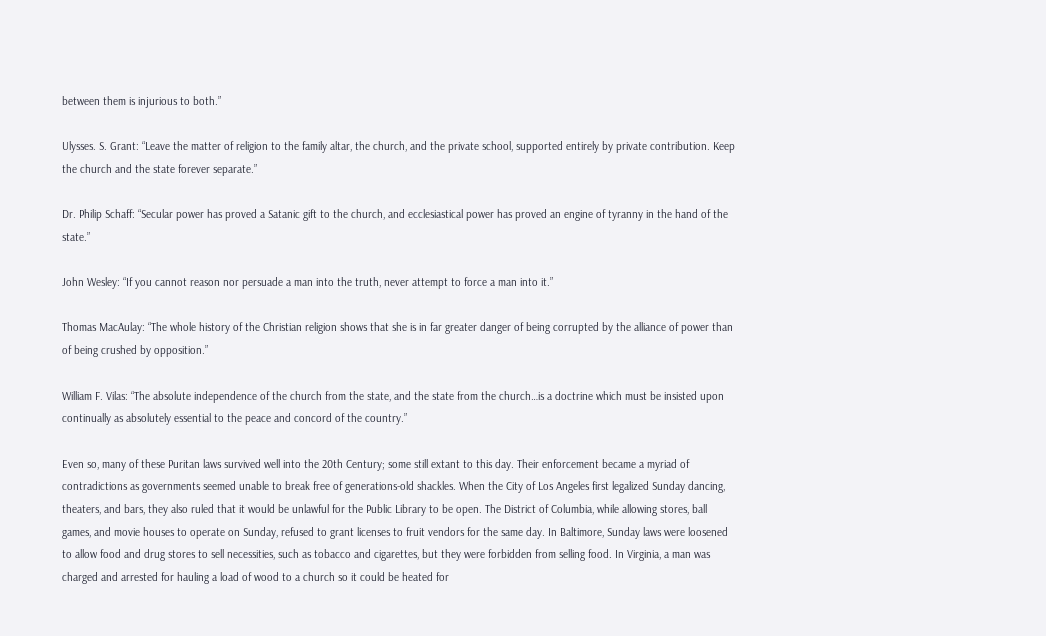between them is injurious to both.”

Ulysses. S. Grant: “Leave the matter of religion to the family altar, the church, and the private school, supported entirely by private contribution. Keep the church and the state forever separate.”

Dr. Philip Schaff: “Secular power has proved a Satanic gift to the church, and ecclesiastical power has proved an engine of tyranny in the hand of the state.”

John Wesley: “If you cannot reason nor persuade a man into the truth, never attempt to force a man into it.”

Thomas MacAulay: “The whole history of the Christian religion shows that she is in far greater danger of being corrupted by the alliance of power than of being crushed by opposition.”

William F. Vilas: “The absolute independence of the church from the state, and the state from the church…is a doctrine which must be insisted upon continually as absolutely essential to the peace and concord of the country.”

Even so, many of these Puritan laws survived well into the 20th Century; some still extant to this day. Their enforcement became a myriad of contradictions as governments seemed unable to break free of generations-old shackles. When the City of Los Angeles first legalized Sunday dancing, theaters, and bars, they also ruled that it would be unlawful for the Public Library to be open. The District of Columbia, while allowing stores, ball games, and movie houses to operate on Sunday, refused to grant licenses to fruit vendors for the same day. In Baltimore, Sunday laws were loosened to allow food and drug stores to sell necessities, such as tobacco and cigarettes, but they were forbidden from selling food. In Virginia, a man was charged and arrested for hauling a load of wood to a church so it could be heated for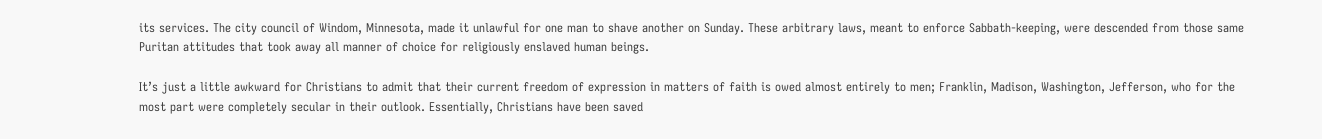its services. The city council of Windom, Minnesota, made it unlawful for one man to shave another on Sunday. These arbitrary laws, meant to enforce Sabbath-keeping, were descended from those same Puritan attitudes that took away all manner of choice for religiously enslaved human beings.

It’s just a little awkward for Christians to admit that their current freedom of expression in matters of faith is owed almost entirely to men; Franklin, Madison, Washington, Jefferson, who for the most part were completely secular in their outlook. Essentially, Christians have been saved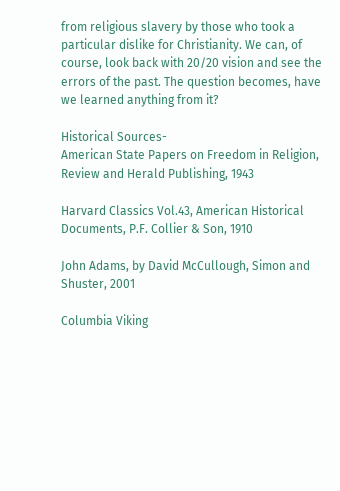from religious slavery by those who took a particular dislike for Christianity. We can, of course, look back with 20/20 vision and see the errors of the past. The question becomes, have we learned anything from it?

Historical Sources-
American State Papers on Freedom in Religion, Review and Herald Publishing, 1943

Harvard Classics Vol.43, American Historical Documents, P.F. Collier & Son, 1910

John Adams, by David McCullough, Simon and Shuster, 2001

Columbia Viking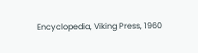Encyclopedia, Viking Press, 1960